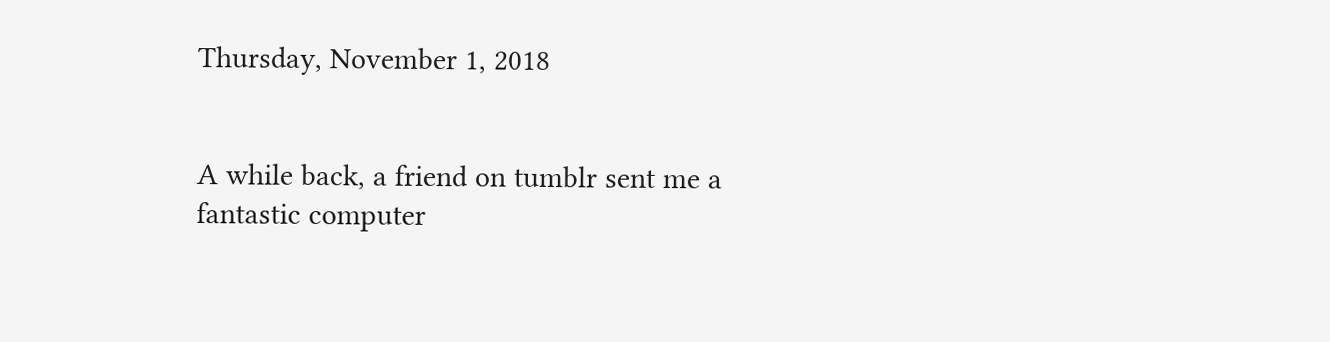Thursday, November 1, 2018


A while back, a friend on tumblr sent me a fantastic computer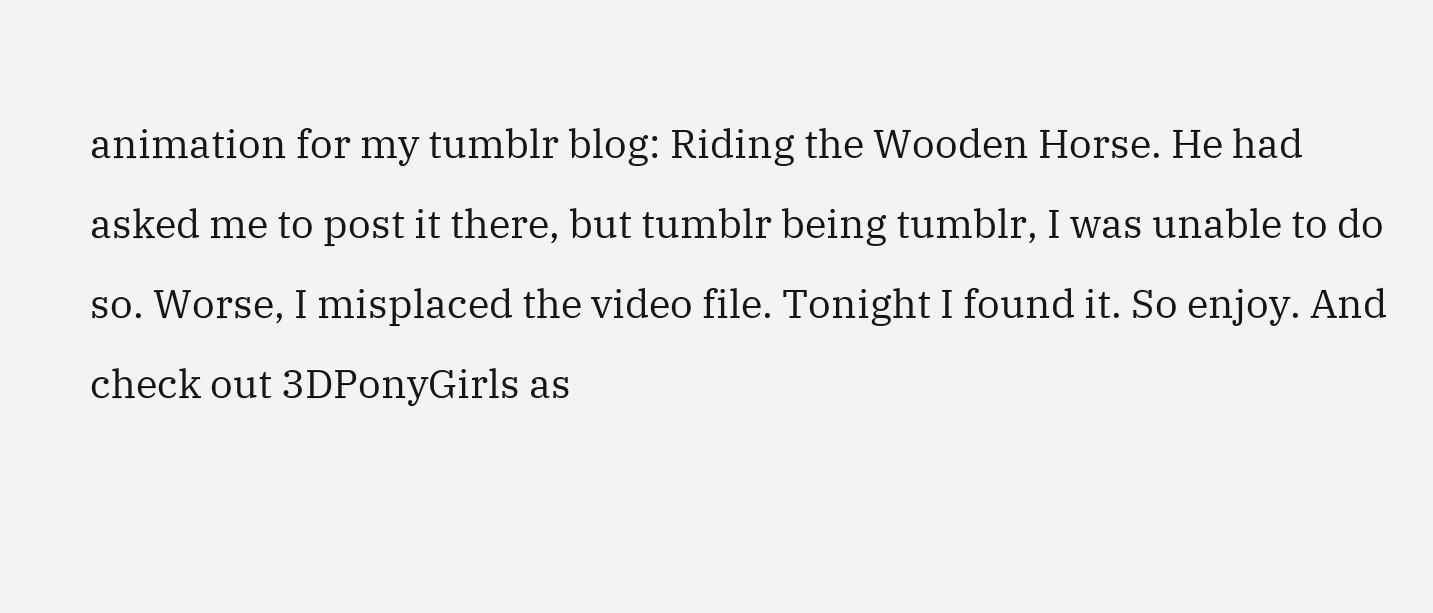animation for my tumblr blog: Riding the Wooden Horse. He had asked me to post it there, but tumblr being tumblr, I was unable to do so. Worse, I misplaced the video file. Tonight I found it. So enjoy. And check out 3DPonyGirls as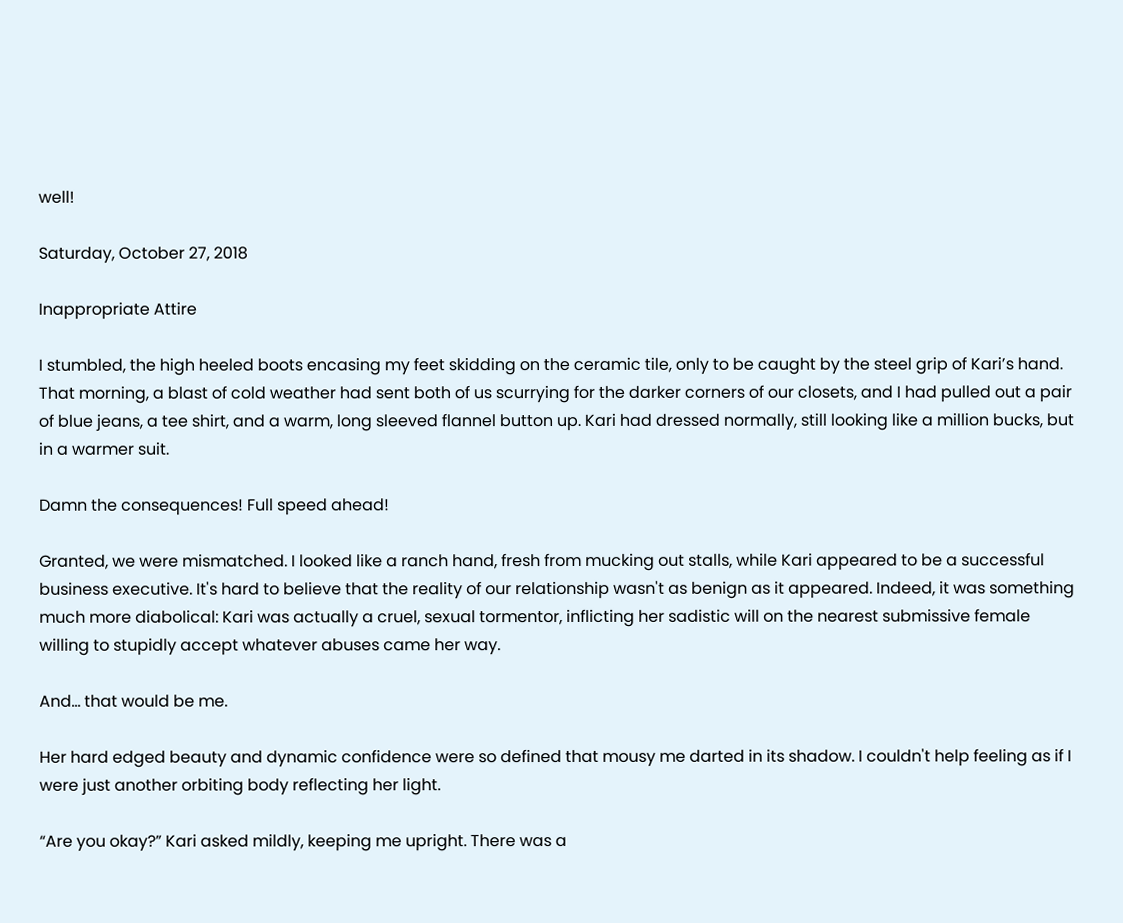well!

Saturday, October 27, 2018

Inappropriate Attire

I stumbled, the high heeled boots encasing my feet skidding on the ceramic tile, only to be caught by the steel grip of Kari’s hand. That morning, a blast of cold weather had sent both of us scurrying for the darker corners of our closets, and I had pulled out a pair of blue jeans, a tee shirt, and a warm, long sleeved flannel button up. Kari had dressed normally, still looking like a million bucks, but in a warmer suit.

Damn the consequences! Full speed ahead!

Granted, we were mismatched. I looked like a ranch hand, fresh from mucking out stalls, while Kari appeared to be a successful business executive. It's hard to believe that the reality of our relationship wasn't as benign as it appeared. Indeed, it was something much more diabolical: Kari was actually a cruel, sexual tormentor, inflicting her sadistic will on the nearest submissive female willing to stupidly accept whatever abuses came her way.

And… that would be me.

Her hard edged beauty and dynamic confidence were so defined that mousy me darted in its shadow. I couldn't help feeling as if I were just another orbiting body reflecting her light.

“Are you okay?” Kari asked mildly, keeping me upright. There was a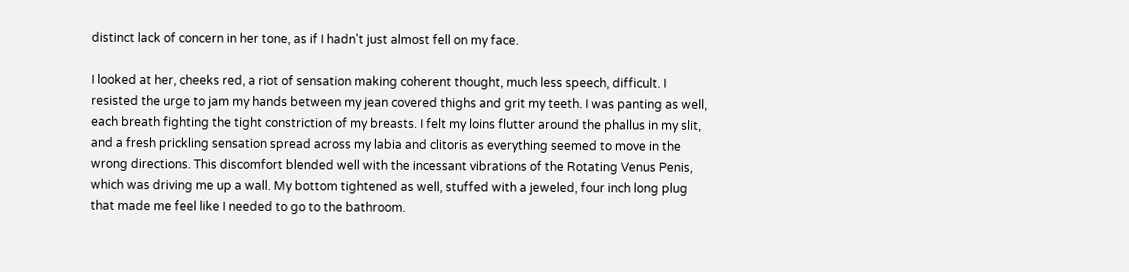distinct lack of concern in her tone, as if I hadn't just almost fell on my face.

I looked at her, cheeks red, a riot of sensation making coherent thought, much less speech, difficult. I resisted the urge to jam my hands between my jean covered thighs and grit my teeth. I was panting as well, each breath fighting the tight constriction of my breasts. I felt my loins flutter around the phallus in my slit, and a fresh prickling sensation spread across my labia and clitoris as everything seemed to move in the wrong directions. This discomfort blended well with the incessant vibrations of the Rotating Venus Penis, which was driving me up a wall. My bottom tightened as well, stuffed with a jeweled, four inch long plug that made me feel like I needed to go to the bathroom.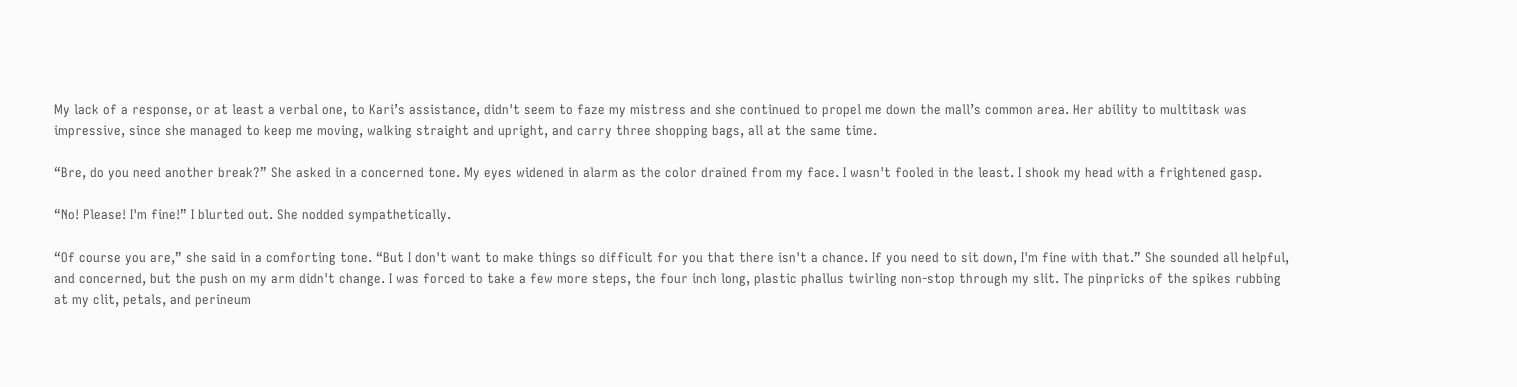My lack of a response, or at least a verbal one, to Kari’s assistance, didn't seem to faze my mistress and she continued to propel me down the mall’s common area. Her ability to multitask was impressive, since she managed to keep me moving, walking straight and upright, and carry three shopping bags, all at the same time.

“Bre, do you need another break?” She asked in a concerned tone. My eyes widened in alarm as the color drained from my face. I wasn't fooled in the least. I shook my head with a frightened gasp.

“No! Please! I'm fine!” I blurted out. She nodded sympathetically.

“Of course you are,” she said in a comforting tone. “But I don't want to make things so difficult for you that there isn't a chance. If you need to sit down, I'm fine with that.” She sounded all helpful, and concerned, but the push on my arm didn't change. I was forced to take a few more steps, the four inch long, plastic phallus twirling non-stop through my slit. The pinpricks of the spikes rubbing at my clit, petals, and perineum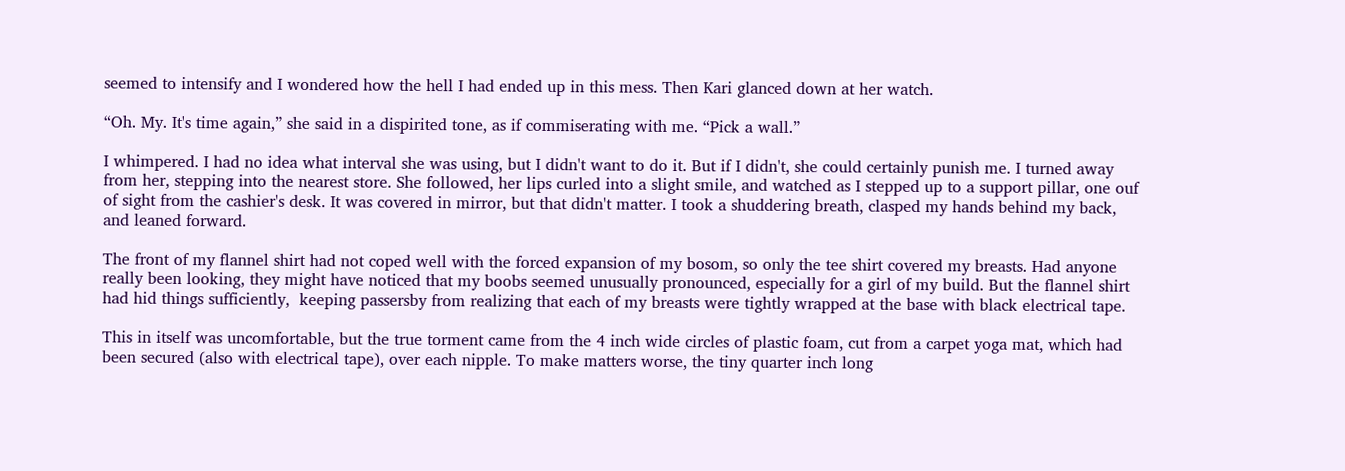seemed to intensify and I wondered how the hell I had ended up in this mess. Then Kari glanced down at her watch.

“Oh. My. It's time again,” she said in a dispirited tone, as if commiserating with me. “Pick a wall.”

I whimpered. I had no idea what interval she was using, but I didn't want to do it. But if I didn't, she could certainly punish me. I turned away from her, stepping into the nearest store. She followed, her lips curled into a slight smile, and watched as I stepped up to a support pillar, one ouf of sight from the cashier's desk. It was covered in mirror, but that didn't matter. I took a shuddering breath, clasped my hands behind my back, and leaned forward.

The front of my flannel shirt had not coped well with the forced expansion of my bosom, so only the tee shirt covered my breasts. Had anyone really been looking, they might have noticed that my boobs seemed unusually pronounced, especially for a girl of my build. But the flannel shirt had hid things sufficiently,  keeping passersby from realizing that each of my breasts were tightly wrapped at the base with black electrical tape.

This in itself was uncomfortable, but the true torment came from the 4 inch wide circles of plastic foam, cut from a carpet yoga mat, which had been secured (also with electrical tape), over each nipple. To make matters worse, the tiny quarter inch long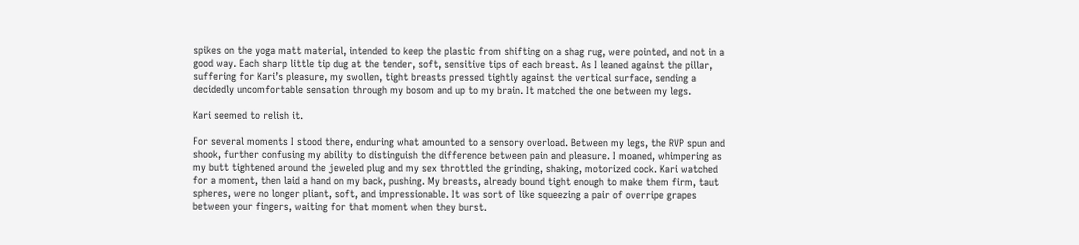spikes on the yoga matt material, intended to keep the plastic from shifting on a shag rug, were pointed, and not in a good way. Each sharp little tip dug at the tender, soft, sensitive tips of each breast. As I leaned against the pillar, suffering for Kari’s pleasure, my swollen, tight breasts pressed tightly against the vertical surface, sending a decidedly uncomfortable sensation through my bosom and up to my brain. It matched the one between my legs.

Kari seemed to relish it.

For several moments I stood there, enduring what amounted to a sensory overload. Between my legs, the RVP spun and shook, further confusing my ability to distinguish the difference between pain and pleasure. I moaned, whimpering as my butt tightened around the jeweled plug and my sex throttled the grinding, shaking, motorized cock. Kari watched for a moment, then laid a hand on my back, pushing. My breasts, already bound tight enough to make them firm, taut spheres, were no longer pliant, soft, and impressionable. It was sort of like squeezing a pair of overripe grapes between your fingers, waiting for that moment when they burst.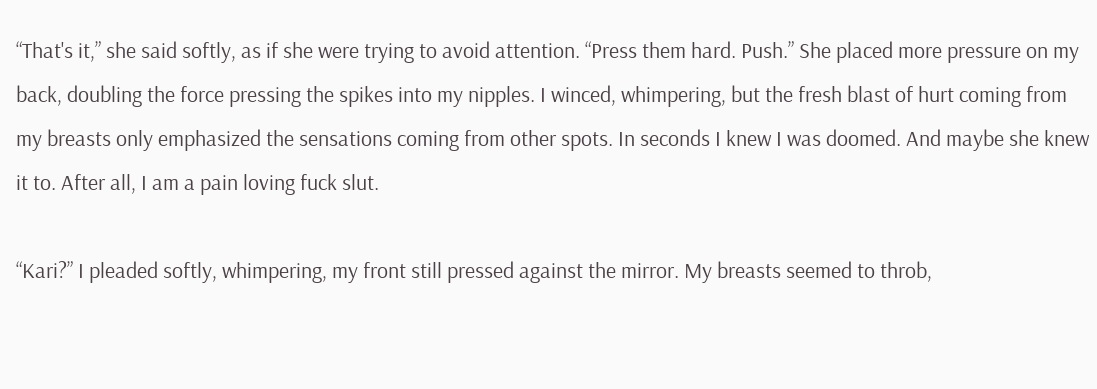“That's it,” she said softly, as if she were trying to avoid attention. “Press them hard. Push.” She placed more pressure on my back, doubling the force pressing the spikes into my nipples. I winced, whimpering, but the fresh blast of hurt coming from my breasts only emphasized the sensations coming from other spots. In seconds I knew I was doomed. And maybe she knew it to. After all, I am a pain loving fuck slut.

“Kari?” I pleaded softly, whimpering, my front still pressed against the mirror. My breasts seemed to throb,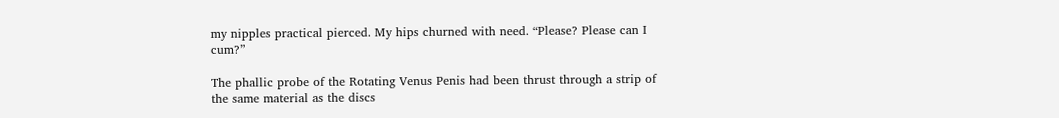my nipples practical pierced. My hips churned with need. “Please? Please can I cum?”

The phallic probe of the Rotating Venus Penis had been thrust through a strip of the same material as the discs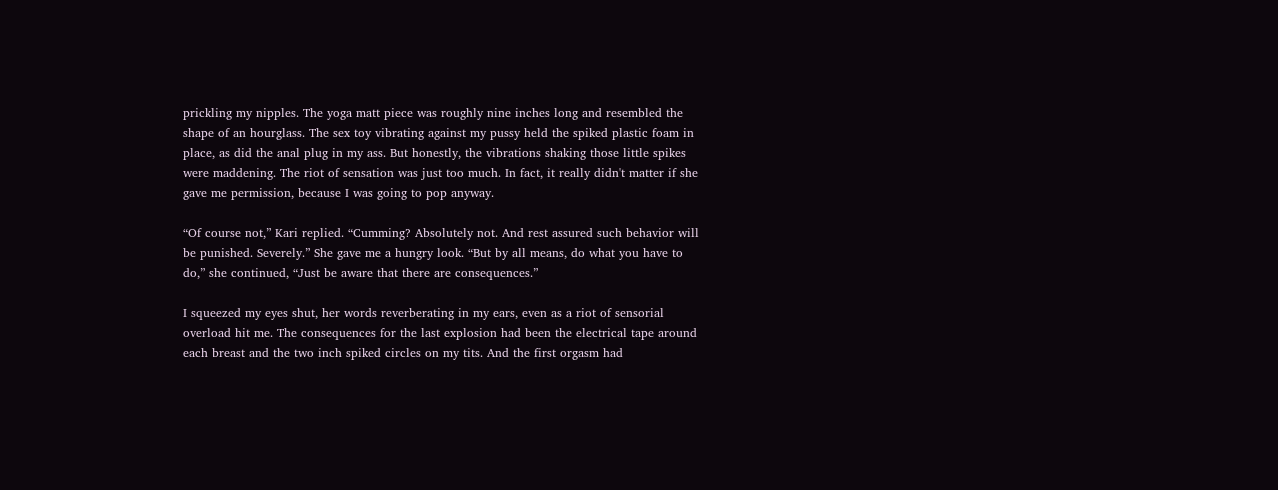prickling my nipples. The yoga matt piece was roughly nine inches long and resembled the shape of an hourglass. The sex toy vibrating against my pussy held the spiked plastic foam in place, as did the anal plug in my ass. But honestly, the vibrations shaking those little spikes were maddening. The riot of sensation was just too much. In fact, it really didn't matter if she gave me permission, because I was going to pop anyway.

“Of course not,” Kari replied. “Cumming? Absolutely not. And rest assured such behavior will be punished. Severely.” She gave me a hungry look. “But by all means, do what you have to do,” she continued, “Just be aware that there are consequences.”

I squeezed my eyes shut, her words reverberating in my ears, even as a riot of sensorial overload hit me. The consequences for the last explosion had been the electrical tape around each breast and the two inch spiked circles on my tits. And the first orgasm had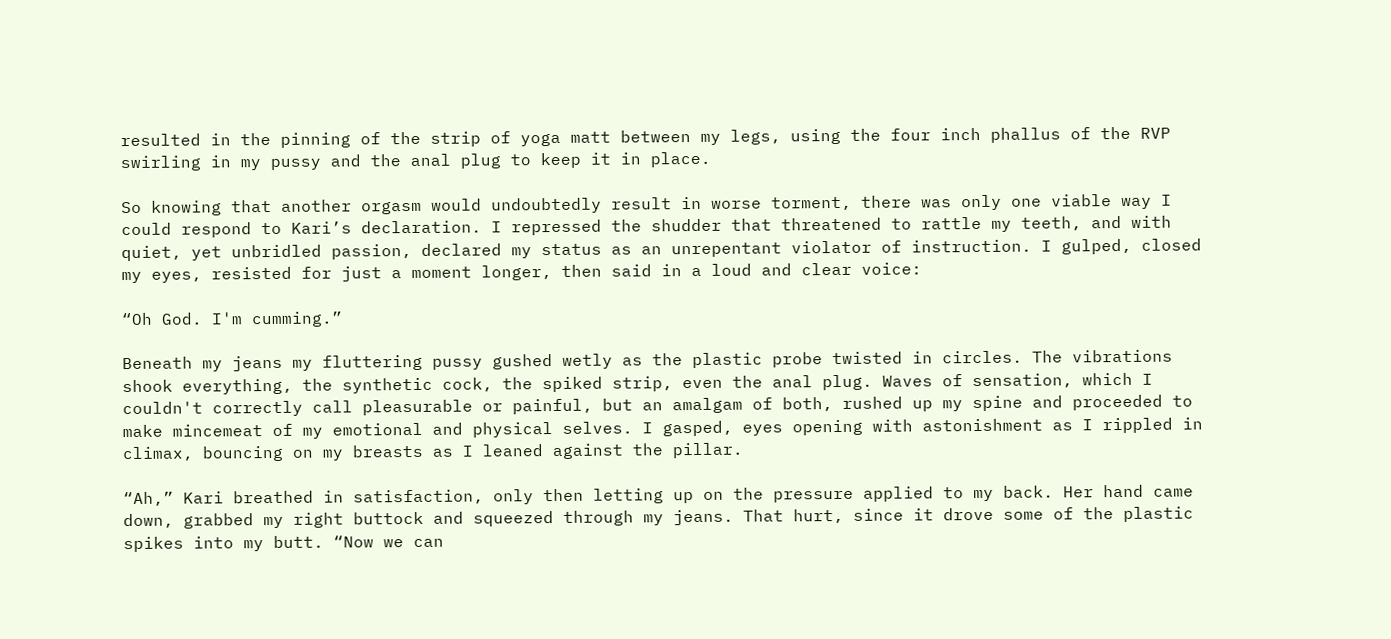resulted in the pinning of the strip of yoga matt between my legs, using the four inch phallus of the RVP swirling in my pussy and the anal plug to keep it in place.

So knowing that another orgasm would undoubtedly result in worse torment, there was only one viable way I could respond to Kari’s declaration. I repressed the shudder that threatened to rattle my teeth, and with quiet, yet unbridled passion, declared my status as an unrepentant violator of instruction. I gulped, closed my eyes, resisted for just a moment longer, then said in a loud and clear voice:

“Oh God. I'm cumming.”

Beneath my jeans my fluttering pussy gushed wetly as the plastic probe twisted in circles. The vibrations shook everything, the synthetic cock, the spiked strip, even the anal plug. Waves of sensation, which I couldn't correctly call pleasurable or painful, but an amalgam of both, rushed up my spine and proceeded to make mincemeat of my emotional and physical selves. I gasped, eyes opening with astonishment as I rippled in climax, bouncing on my breasts as I leaned against the pillar.

“Ah,” Kari breathed in satisfaction, only then letting up on the pressure applied to my back. Her hand came down, grabbed my right buttock and squeezed through my jeans. That hurt, since it drove some of the plastic spikes into my butt. “Now we can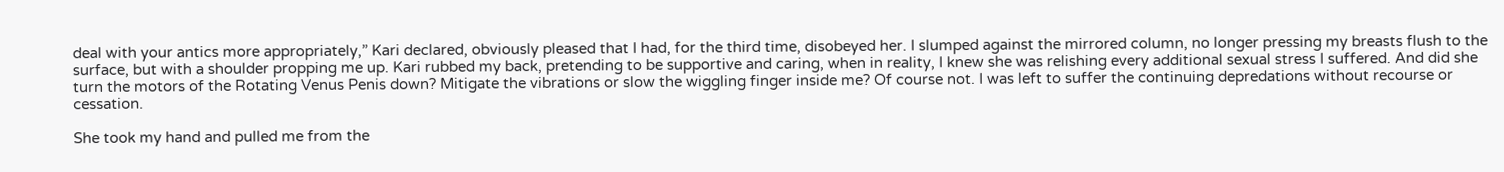deal with your antics more appropriately,” Kari declared, obviously pleased that I had, for the third time, disobeyed her. I slumped against the mirrored column, no longer pressing my breasts flush to the surface, but with a shoulder propping me up. Kari rubbed my back, pretending to be supportive and caring, when in reality, I knew she was relishing every additional sexual stress I suffered. And did she turn the motors of the Rotating Venus Penis down? Mitigate the vibrations or slow the wiggling finger inside me? Of course not. I was left to suffer the continuing depredations without recourse or cessation.

She took my hand and pulled me from the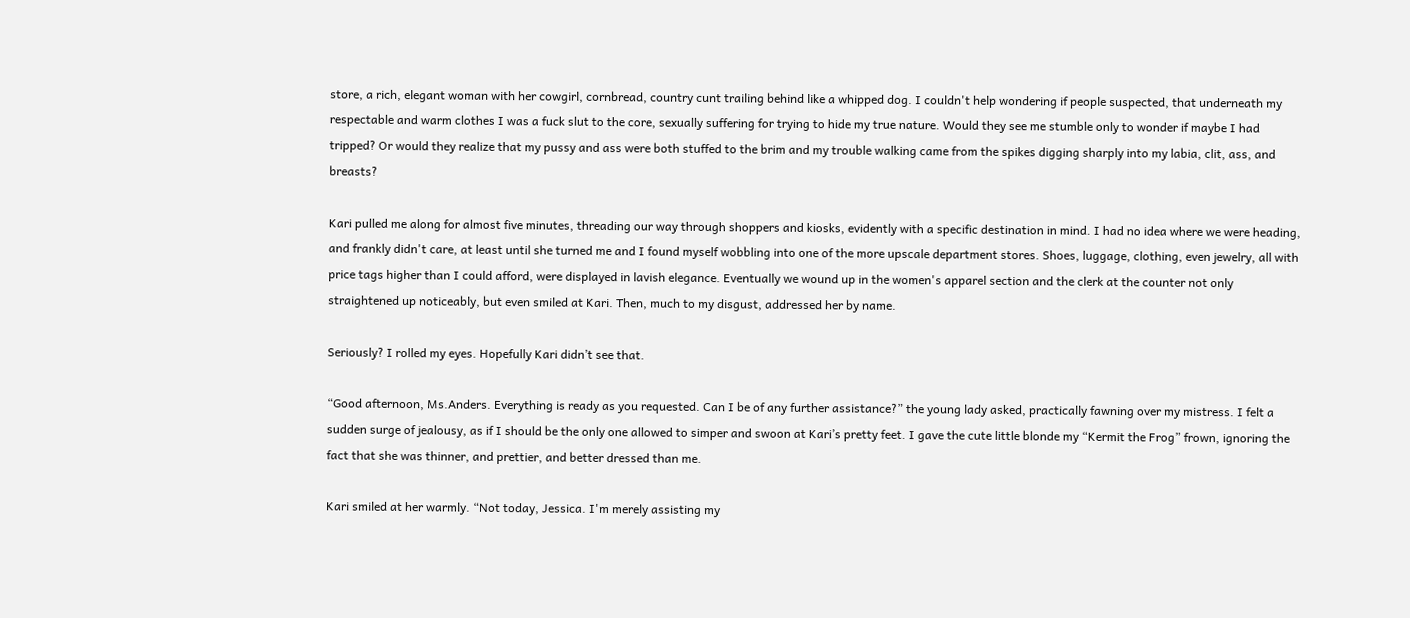store, a rich, elegant woman with her cowgirl, cornbread, country cunt trailing behind like a whipped dog. I couldn't help wondering if people suspected, that underneath my respectable and warm clothes I was a fuck slut to the core, sexually suffering for trying to hide my true nature. Would they see me stumble only to wonder if maybe I had tripped? Or would they realize that my pussy and ass were both stuffed to the brim and my trouble walking came from the spikes digging sharply into my labia, clit, ass, and breasts?

Kari pulled me along for almost five minutes, threading our way through shoppers and kiosks, evidently with a specific destination in mind. I had no idea where we were heading, and frankly didn't care, at least until she turned me and I found myself wobbling into one of the more upscale department stores. Shoes, luggage, clothing, even jewelry, all with price tags higher than I could afford, were displayed in lavish elegance. Eventually we wound up in the women's apparel section and the clerk at the counter not only straightened up noticeably, but even smiled at Kari. Then, much to my disgust, addressed her by name.

Seriously? I rolled my eyes. Hopefully Kari didn’t see that.

“Good afternoon, Ms.Anders. Everything is ready as you requested. Can I be of any further assistance?” the young lady asked, practically fawning over my mistress. I felt a sudden surge of jealousy, as if I should be the only one allowed to simper and swoon at Kari’s pretty feet. I gave the cute little blonde my “Kermit the Frog” frown, ignoring the fact that she was thinner, and prettier, and better dressed than me.

Kari smiled at her warmly. “Not today, Jessica. I'm merely assisting my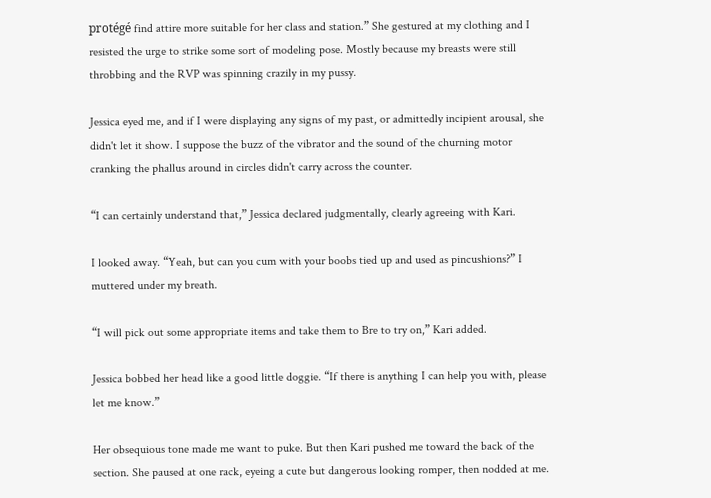protégé find attire more suitable for her class and station.” She gestured at my clothing and I resisted the urge to strike some sort of modeling pose. Mostly because my breasts were still throbbing and the RVP was spinning crazily in my pussy.

Jessica eyed me, and if I were displaying any signs of my past, or admittedly incipient arousal, she didn't let it show. I suppose the buzz of the vibrator and the sound of the churning motor cranking the phallus around in circles didn't carry across the counter.

“I can certainly understand that,” Jessica declared judgmentally, clearly agreeing with Kari.

I looked away. “Yeah, but can you cum with your boobs tied up and used as pincushions?” I muttered under my breath.

“I will pick out some appropriate items and take them to Bre to try on,” Kari added.

Jessica bobbed her head like a good little doggie. “If there is anything I can help you with, please let me know.”

Her obsequious tone made me want to puke. But then Kari pushed me toward the back of the section. She paused at one rack, eyeing a cute but dangerous looking romper, then nodded at me.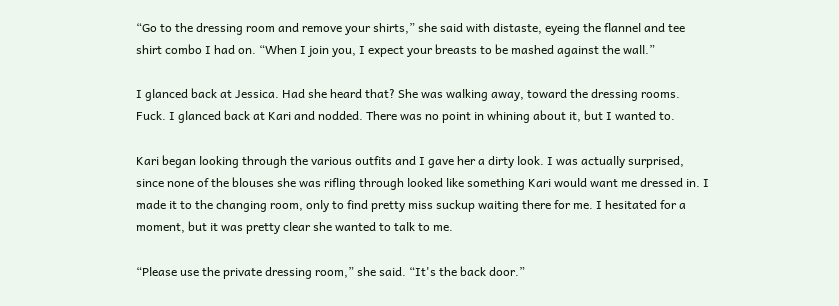“Go to the dressing room and remove your shirts,” she said with distaste, eyeing the flannel and tee shirt combo I had on. “When I join you, I expect your breasts to be mashed against the wall.”

I glanced back at Jessica. Had she heard that? She was walking away, toward the dressing rooms. Fuck. I glanced back at Kari and nodded. There was no point in whining about it, but I wanted to.

Kari began looking through the various outfits and I gave her a dirty look. I was actually surprised, since none of the blouses she was rifling through looked like something Kari would want me dressed in. I made it to the changing room, only to find pretty miss suckup waiting there for me. I hesitated for a moment, but it was pretty clear she wanted to talk to me.

“Please use the private dressing room,” she said. “It's the back door.”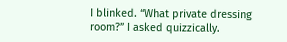I blinked. “What private dressing room?” I asked quizzically.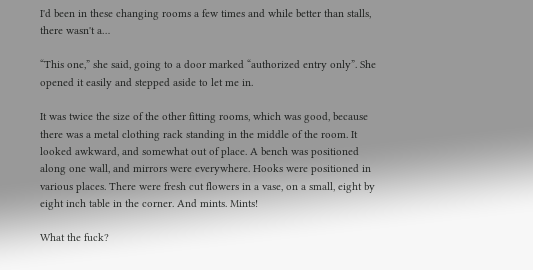I'd been in these changing rooms a few times and while better than stalls, there wasn't a…

“This one,” she said, going to a door marked “authorized entry only”. She opened it easily and stepped aside to let me in.

It was twice the size of the other fitting rooms, which was good, because there was a metal clothing rack standing in the middle of the room. It looked awkward, and somewhat out of place. A bench was positioned along one wall, and mirrors were everywhere. Hooks were positioned in various places. There were fresh cut flowers in a vase, on a small, eight by eight inch table in the corner. And mints. Mints!

What the fuck?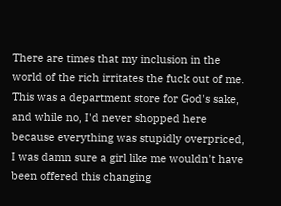There are times that my inclusion in the world of the rich irritates the fuck out of me. This was a department store for God's sake, and while no, I'd never shopped here because everything was stupidly overpriced, I was damn sure a girl like me wouldn't have been offered this changing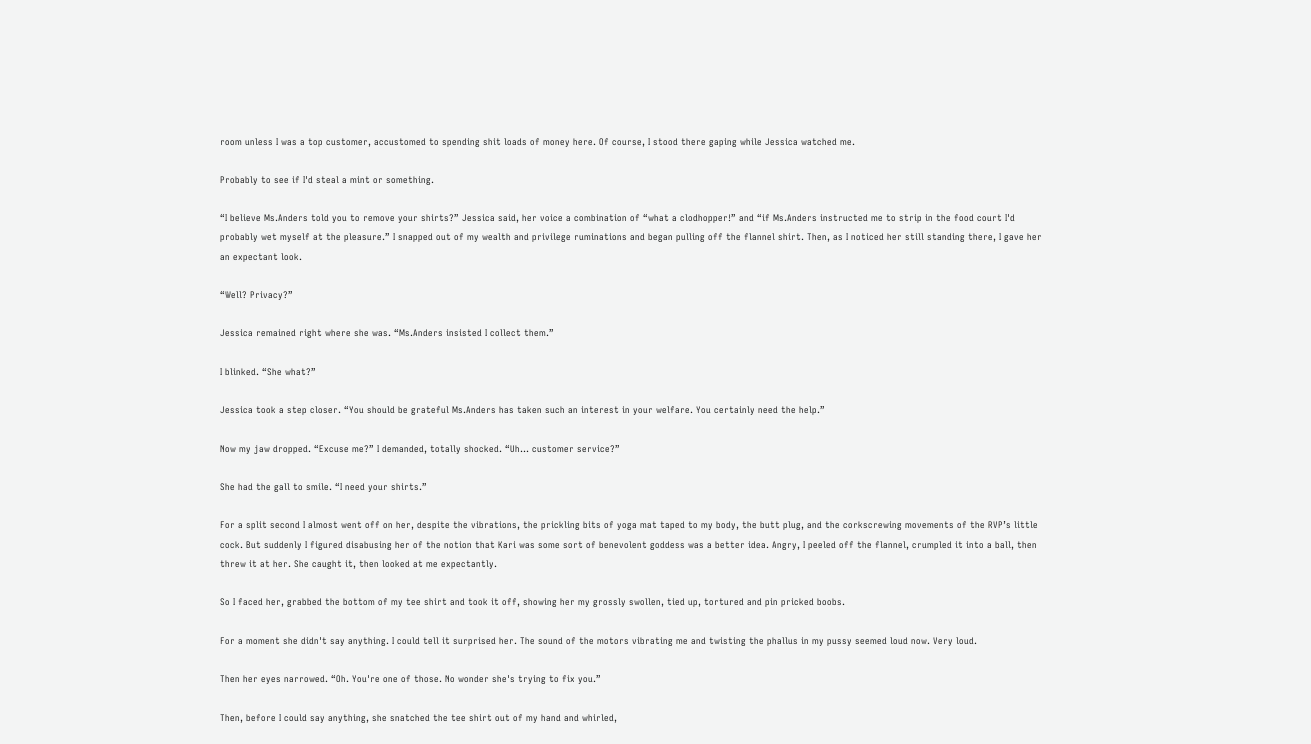room unless I was a top customer, accustomed to spending shit loads of money here. Of course, I stood there gaping while Jessica watched me.

Probably to see if I'd steal a mint or something.

“I believe Ms.Anders told you to remove your shirts?” Jessica said, her voice a combination of “what a clodhopper!” and “if Ms.Anders instructed me to strip in the food court I'd probably wet myself at the pleasure.” I snapped out of my wealth and privilege ruminations and began pulling off the flannel shirt. Then, as I noticed her still standing there, I gave her an expectant look.

“Well? Privacy?”

Jessica remained right where she was. “Ms.Anders insisted I collect them.”

I blinked. “She what?”

Jessica took a step closer. “You should be grateful Ms.Anders has taken such an interest in your welfare. You certainly need the help.”

Now my jaw dropped. “Excuse me?” I demanded, totally shocked. “Uh… customer service?”

She had the gall to smile. “I need your shirts.”

For a split second I almost went off on her, despite the vibrations, the prickling bits of yoga mat taped to my body, the butt plug, and the corkscrewing movements of the RVP’s little cock. But suddenly I figured disabusing her of the notion that Kari was some sort of benevolent goddess was a better idea. Angry, I peeled off the flannel, crumpled it into a ball, then threw it at her. She caught it, then looked at me expectantly.

So I faced her, grabbed the bottom of my tee shirt and took it off, showing her my grossly swollen, tied up, tortured and pin pricked boobs.

For a moment she didn't say anything. I could tell it surprised her. The sound of the motors vibrating me and twisting the phallus in my pussy seemed loud now. Very loud.

Then her eyes narrowed. “Oh. You're one of those. No wonder she's trying to fix you.”

Then, before I could say anything, she snatched the tee shirt out of my hand and whirled,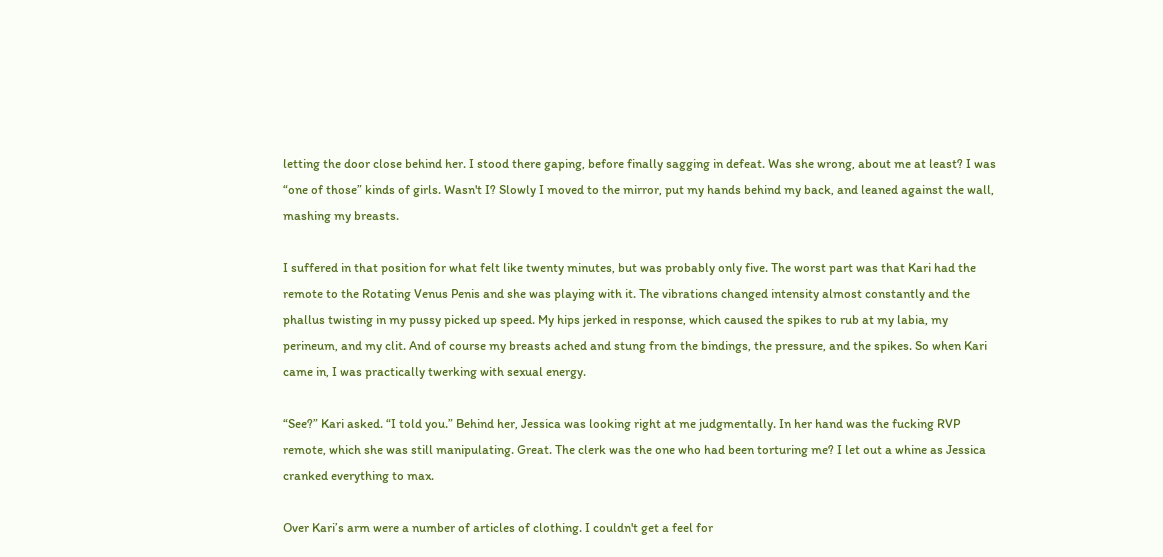letting the door close behind her. I stood there gaping, before finally sagging in defeat. Was she wrong, about me at least? I was “one of those” kinds of girls. Wasn't I? Slowly I moved to the mirror, put my hands behind my back, and leaned against the wall, mashing my breasts.

I suffered in that position for what felt like twenty minutes, but was probably only five. The worst part was that Kari had the remote to the Rotating Venus Penis and she was playing with it. The vibrations changed intensity almost constantly and the phallus twisting in my pussy picked up speed. My hips jerked in response, which caused the spikes to rub at my labia, my perineum, and my clit. And of course my breasts ached and stung from the bindings, the pressure, and the spikes. So when Kari came in, I was practically twerking with sexual energy.

“See?” Kari asked. “I told you.” Behind her, Jessica was looking right at me judgmentally. In her hand was the fucking RVP remote, which she was still manipulating. Great. The clerk was the one who had been torturing me? I let out a whine as Jessica cranked everything to max.

Over Kari’s arm were a number of articles of clothing. I couldn't get a feel for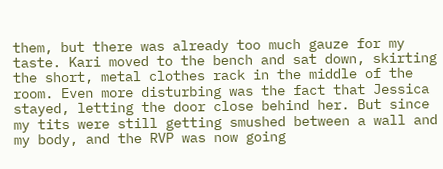them, but there was already too much gauze for my taste. Kari moved to the bench and sat down, skirting the short, metal clothes rack in the middle of the room. Even more disturbing was the fact that Jessica stayed, letting the door close behind her. But since my tits were still getting smushed between a wall and my body, and the RVP was now going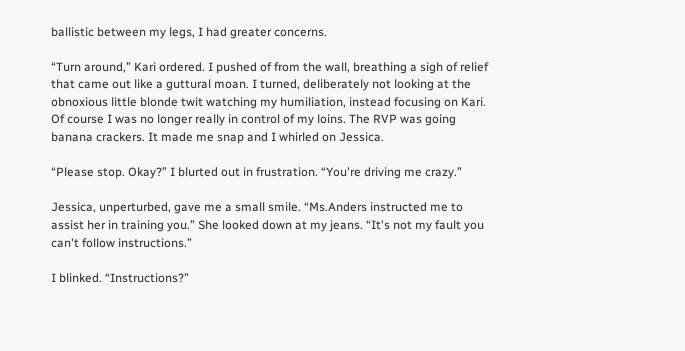ballistic between my legs, I had greater concerns.

“Turn around,” Kari ordered. I pushed of from the wall, breathing a sigh of relief that came out like a guttural moan. I turned, deliberately not looking at the obnoxious little blonde twit watching my humiliation, instead focusing on Kari. Of course I was no longer really in control of my loins. The RVP was going banana crackers. It made me snap and I whirled on Jessica.

“Please stop. Okay?” I blurted out in frustration. “You're driving me crazy.”

Jessica, unperturbed, gave me a small smile. “Ms.Anders instructed me to assist her in training you.” She looked down at my jeans. “It's not my fault you can't follow instructions.”

I blinked. “Instructions?”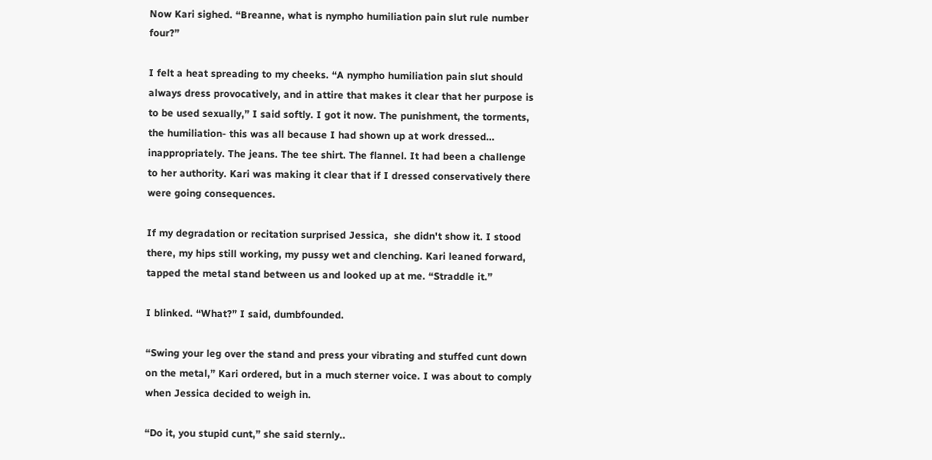Now Kari sighed. “Breanne, what is nympho humiliation pain slut rule number four?”

I felt a heat spreading to my cheeks. “A nympho humiliation pain slut should always dress provocatively, and in attire that makes it clear that her purpose is to be used sexually,” I said softly. I got it now. The punishment, the torments, the humiliation- this was all because I had shown up at work dressed… inappropriately. The jeans. The tee shirt. The flannel. It had been a challenge to her authority. Kari was making it clear that if I dressed conservatively there were going consequences.

If my degradation or recitation surprised Jessica,  she didn't show it. I stood there, my hips still working, my pussy wet and clenching. Kari leaned forward, tapped the metal stand between us and looked up at me. “Straddle it.”

I blinked. “What?” I said, dumbfounded.

“Swing your leg over the stand and press your vibrating and stuffed cunt down on the metal,” Kari ordered, but in a much sterner voice. I was about to comply when Jessica decided to weigh in.

“Do it, you stupid cunt,” she said sternly..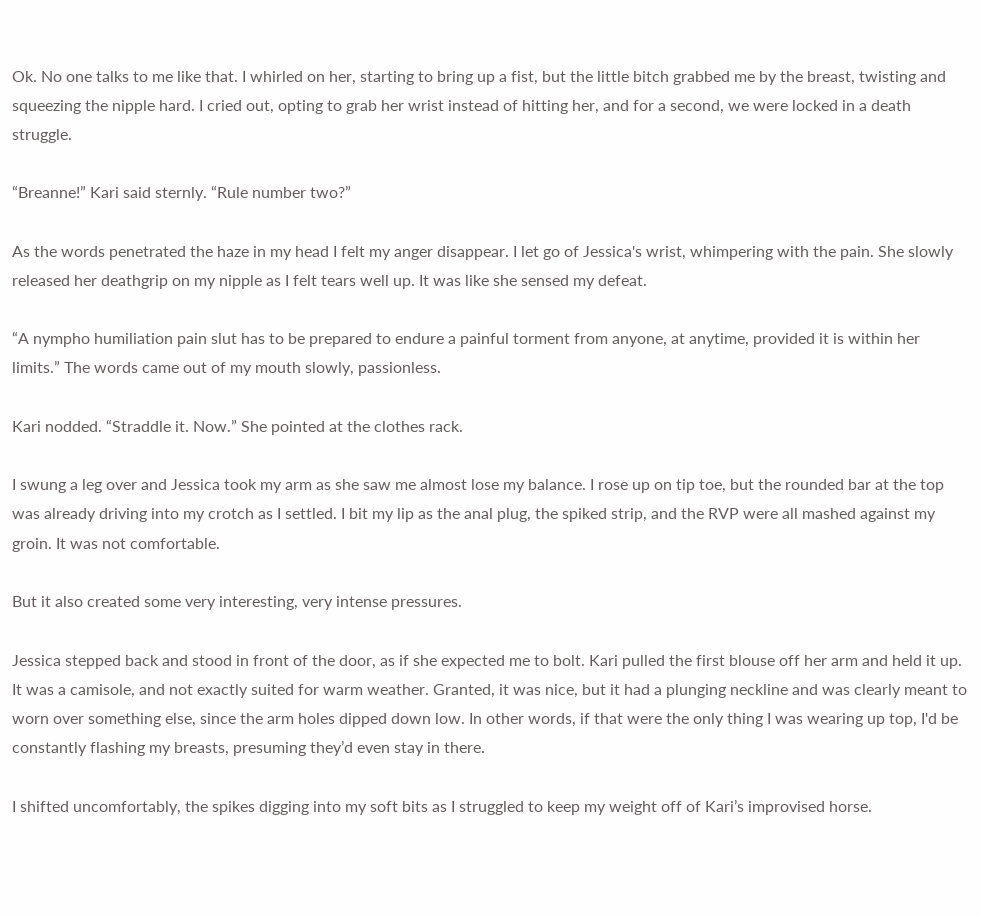Ok. No one talks to me like that. I whirled on her, starting to bring up a fist, but the little bitch grabbed me by the breast, twisting and squeezing the nipple hard. I cried out, opting to grab her wrist instead of hitting her, and for a second, we were locked in a death struggle.

“Breanne!” Kari said sternly. “Rule number two?”

As the words penetrated the haze in my head I felt my anger disappear. I let go of Jessica's wrist, whimpering with the pain. She slowly released her deathgrip on my nipple as I felt tears well up. It was like she sensed my defeat.

“A nympho humiliation pain slut has to be prepared to endure a painful torment from anyone, at anytime, provided it is within her limits.” The words came out of my mouth slowly, passionless.

Kari nodded. “Straddle it. Now.” She pointed at the clothes rack.

I swung a leg over and Jessica took my arm as she saw me almost lose my balance. I rose up on tip toe, but the rounded bar at the top was already driving into my crotch as I settled. I bit my lip as the anal plug, the spiked strip, and the RVP were all mashed against my groin. It was not comfortable.

But it also created some very interesting, very intense pressures.

Jessica stepped back and stood in front of the door, as if she expected me to bolt. Kari pulled the first blouse off her arm and held it up. It was a camisole, and not exactly suited for warm weather. Granted, it was nice, but it had a plunging neckline and was clearly meant to worn over something else, since the arm holes dipped down low. In other words, if that were the only thing I was wearing up top, I'd be constantly flashing my breasts, presuming they’d even stay in there.

I shifted uncomfortably, the spikes digging into my soft bits as I struggled to keep my weight off of Kari’s improvised horse.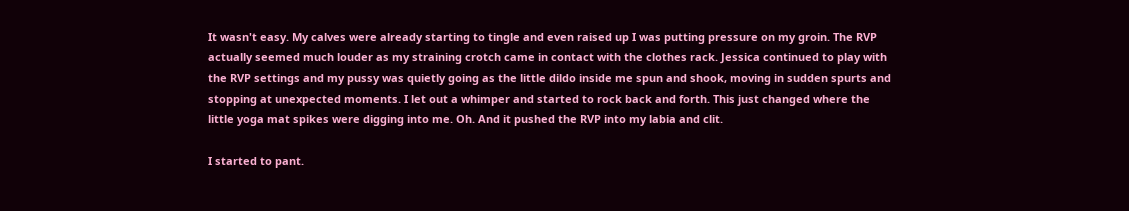It wasn't easy. My calves were already starting to tingle and even raised up I was putting pressure on my groin. The RVP actually seemed much louder as my straining crotch came in contact with the clothes rack. Jessica continued to play with the RVP settings and my pussy was quietly going as the little dildo inside me spun and shook, moving in sudden spurts and stopping at unexpected moments. I let out a whimper and started to rock back and forth. This just changed where the little yoga mat spikes were digging into me. Oh. And it pushed the RVP into my labia and clit.

I started to pant.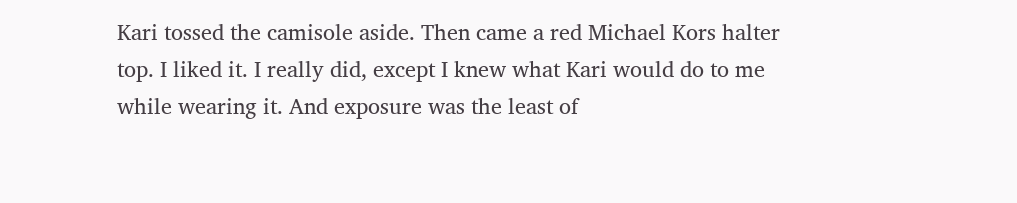Kari tossed the camisole aside. Then came a red Michael Kors halter top. I liked it. I really did, except I knew what Kari would do to me while wearing it. And exposure was the least of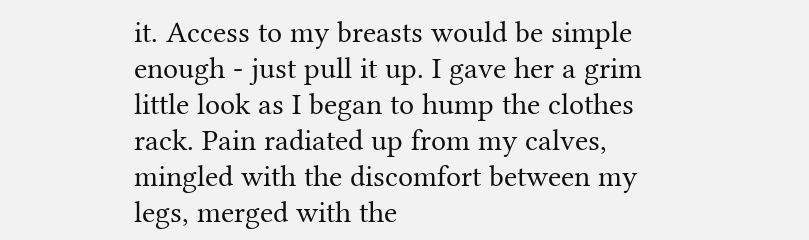it. Access to my breasts would be simple enough - just pull it up. I gave her a grim little look as I began to hump the clothes rack. Pain radiated up from my calves, mingled with the discomfort between my legs, merged with the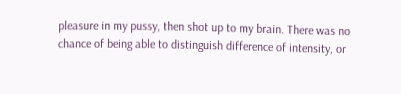pleasure in my pussy, then shot up to my brain. There was no chance of being able to distinguish difference of intensity, or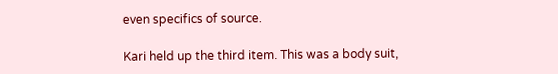even specifics of source.

Kari held up the third item. This was a body suit,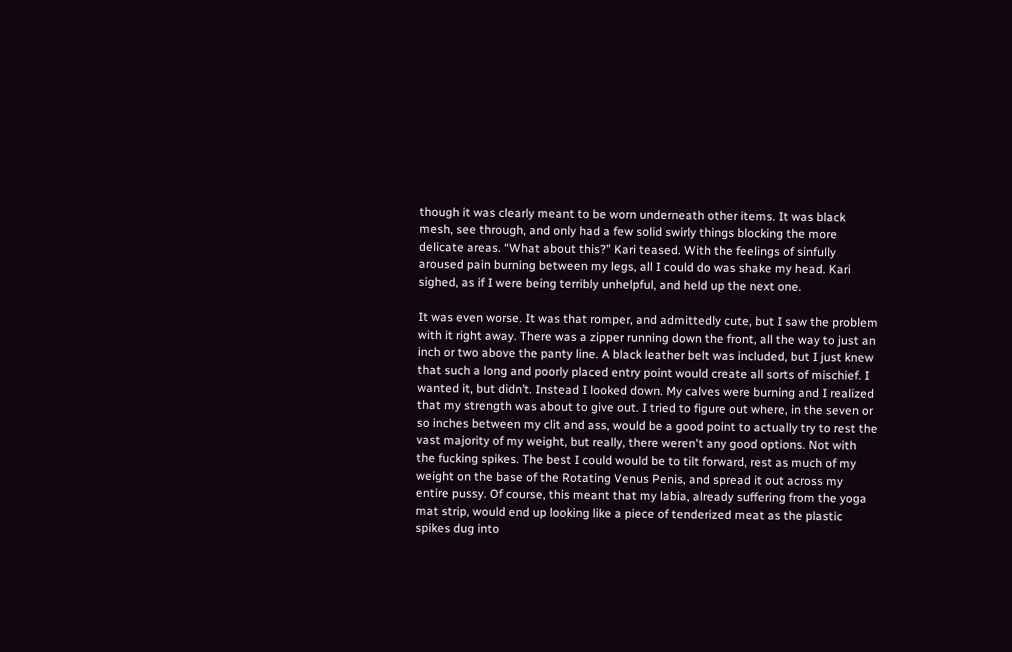though it was clearly meant to be worn underneath other items. It was black mesh, see through, and only had a few solid swirly things blocking the more delicate areas. “What about this?” Kari teased. With the feelings of sinfully aroused pain burning between my legs, all I could do was shake my head. Kari sighed, as if I were being terribly unhelpful, and held up the next one.

It was even worse. It was that romper, and admittedly cute, but I saw the problem with it right away. There was a zipper running down the front, all the way to just an inch or two above the panty line. A black leather belt was included, but I just knew that such a long and poorly placed entry point would create all sorts of mischief. I wanted it, but didn’t. Instead I looked down. My calves were burning and I realized that my strength was about to give out. I tried to figure out where, in the seven or so inches between my clit and ass, would be a good point to actually try to rest the vast majority of my weight, but really, there weren't any good options. Not with the fucking spikes. The best I could would be to tilt forward, rest as much of my weight on the base of the Rotating Venus Penis, and spread it out across my entire pussy. Of course, this meant that my labia, already suffering from the yoga mat strip, would end up looking like a piece of tenderized meat as the plastic spikes dug into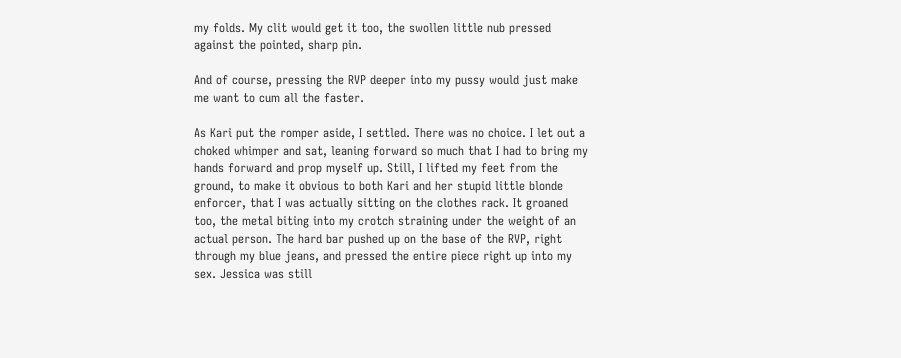my folds. My clit would get it too, the swollen little nub pressed against the pointed, sharp pin.

And of course, pressing the RVP deeper into my pussy would just make me want to cum all the faster.

As Kari put the romper aside, I settled. There was no choice. I let out a choked whimper and sat, leaning forward so much that I had to bring my hands forward and prop myself up. Still, I lifted my feet from the ground, to make it obvious to both Kari and her stupid little blonde enforcer, that I was actually sitting on the clothes rack. It groaned too, the metal biting into my crotch straining under the weight of an actual person. The hard bar pushed up on the base of the RVP, right through my blue jeans, and pressed the entire piece right up into my sex. Jessica was still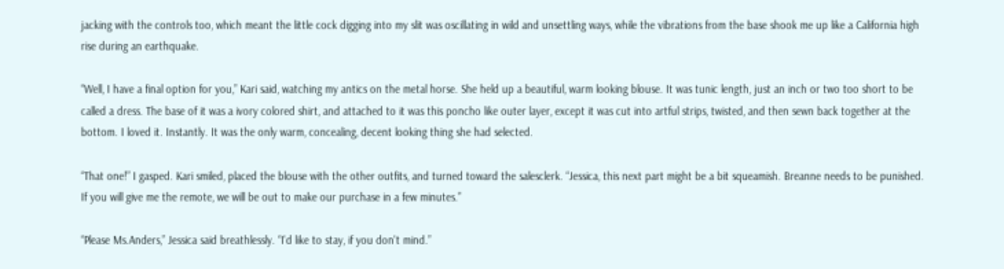jacking with the controls too, which meant the little cock digging into my slit was oscillating in wild and unsettling ways, while the vibrations from the base shook me up like a California high rise during an earthquake.

“Well, I have a final option for you,” Kari said, watching my antics on the metal horse. She held up a beautiful, warm looking blouse. It was tunic length, just an inch or two too short to be called a dress. The base of it was a ivory colored shirt, and attached to it was this poncho like outer layer, except it was cut into artful strips, twisted, and then sewn back together at the bottom. I loved it. Instantly. It was the only warm, concealing, decent looking thing she had selected.

“That one!” I gasped. Kari smiled, placed the blouse with the other outfits, and turned toward the salesclerk. “Jessica, this next part might be a bit squeamish. Breanne needs to be punished. If you will give me the remote, we will be out to make our purchase in a few minutes.”

“Please Ms.Anders,” Jessica said breathlessly. “I'd like to stay, if you don't mind.”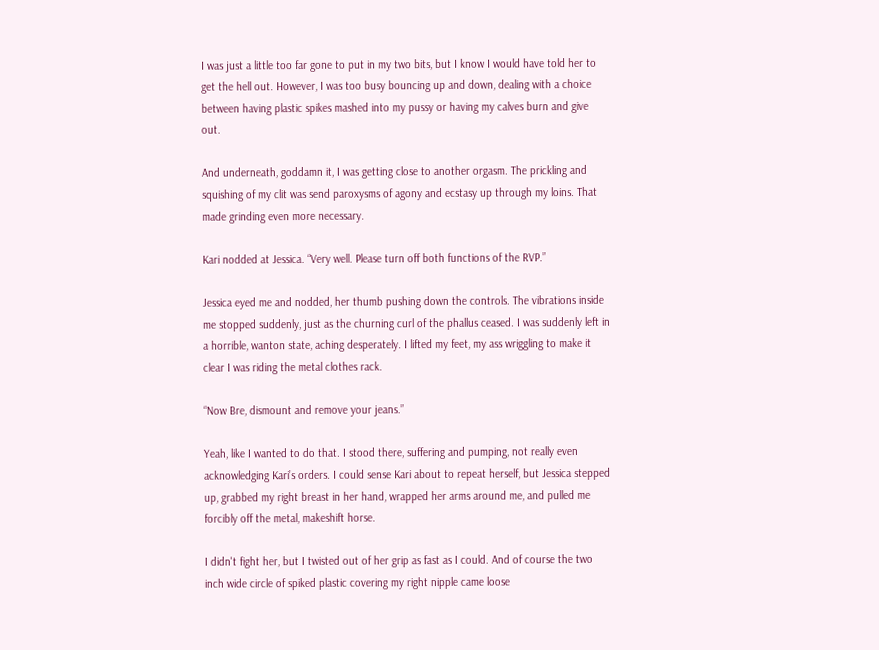I was just a little too far gone to put in my two bits, but I know I would have told her to get the hell out. However, I was too busy bouncing up and down, dealing with a choice between having plastic spikes mashed into my pussy or having my calves burn and give out.

And underneath, goddamn it, I was getting close to another orgasm. The prickling and squishing of my clit was send paroxysms of agony and ecstasy up through my loins. That made grinding even more necessary.

Kari nodded at Jessica. “Very well. Please turn off both functions of the RVP.”

Jessica eyed me and nodded, her thumb pushing down the controls. The vibrations inside me stopped suddenly, just as the churning curl of the phallus ceased. I was suddenly left in a horrible, wanton state, aching desperately. I lifted my feet, my ass wriggling to make it clear I was riding the metal clothes rack.

“Now Bre, dismount and remove your jeans.”

Yeah, like I wanted to do that. I stood there, suffering and pumping, not really even acknowledging Kari’s orders. I could sense Kari about to repeat herself, but Jessica stepped up, grabbed my right breast in her hand, wrapped her arms around me, and pulled me forcibly off the metal, makeshift horse.

I didn't fight her, but I twisted out of her grip as fast as I could. And of course the two inch wide circle of spiked plastic covering my right nipple came loose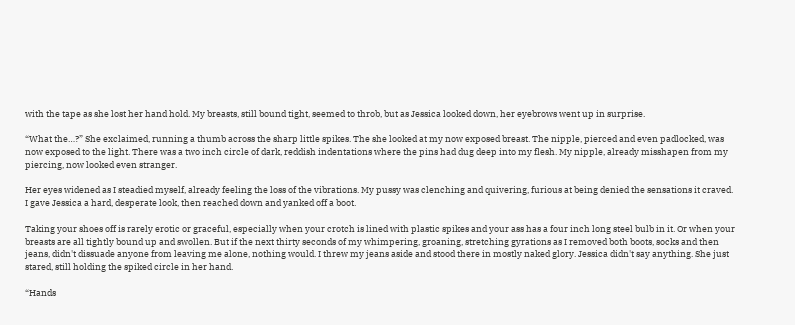with the tape as she lost her hand hold. My breasts, still bound tight, seemed to throb, but as Jessica looked down, her eyebrows went up in surprise.

“What the…?” She exclaimed, running a thumb across the sharp little spikes. The she looked at my now exposed breast. The nipple, pierced and even padlocked, was now exposed to the light. There was a two inch circle of dark, reddish indentations where the pins had dug deep into my flesh. My nipple, already misshapen from my piercing, now looked even stranger.

Her eyes widened as I steadied myself, already feeling the loss of the vibrations. My pussy was clenching and quivering, furious at being denied the sensations it craved. I gave Jessica a hard, desperate look, then reached down and yanked off a boot.

Taking your shoes off is rarely erotic or graceful, especially when your crotch is lined with plastic spikes and your ass has a four inch long steel bulb in it. Or when your breasts are all tightly bound up and swollen. But if the next thirty seconds of my whimpering, groaning, stretching gyrations as I removed both boots, socks and then jeans, didn't dissuade anyone from leaving me alone, nothing would. I threw my jeans aside and stood there in mostly naked glory. Jessica didn't say anything. She just stared, still holding the spiked circle in her hand.

“Hands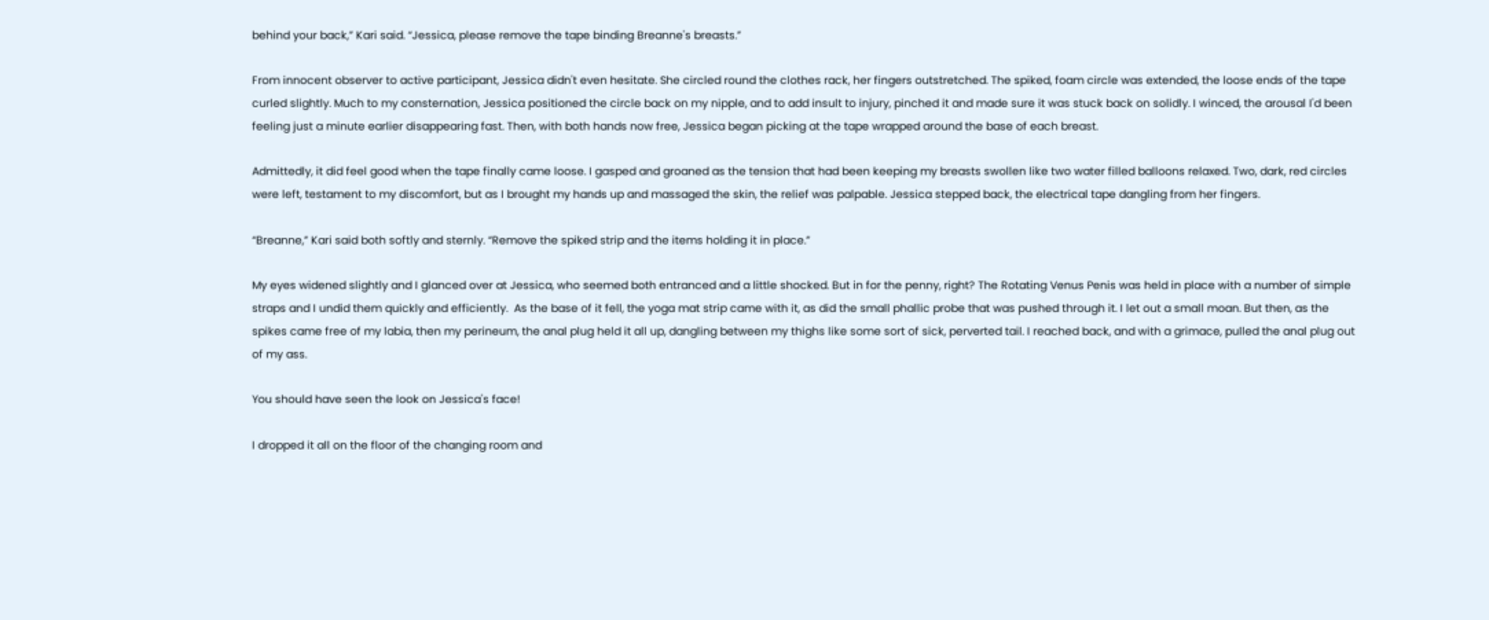behind your back,” Kari said. “Jessica, please remove the tape binding Breanne's breasts.”

From innocent observer to active participant, Jessica didn't even hesitate. She circled round the clothes rack, her fingers outstretched. The spiked, foam circle was extended, the loose ends of the tape curled slightly. Much to my consternation, Jessica positioned the circle back on my nipple, and to add insult to injury, pinched it and made sure it was stuck back on solidly. I winced, the arousal I'd been feeling just a minute earlier disappearing fast. Then, with both hands now free, Jessica began picking at the tape wrapped around the base of each breast.

Admittedly, it did feel good when the tape finally came loose. I gasped and groaned as the tension that had been keeping my breasts swollen like two water filled balloons relaxed. Two, dark, red circles were left, testament to my discomfort, but as I brought my hands up and massaged the skin, the relief was palpable. Jessica stepped back, the electrical tape dangling from her fingers.

“Breanne,” Kari said both softly and sternly. “Remove the spiked strip and the items holding it in place.”

My eyes widened slightly and I glanced over at Jessica, who seemed both entranced and a little shocked. But in for the penny, right? The Rotating Venus Penis was held in place with a number of simple straps and I undid them quickly and efficiently.  As the base of it fell, the yoga mat strip came with it, as did the small phallic probe that was pushed through it. I let out a small moan. But then, as the spikes came free of my labia, then my perineum, the anal plug held it all up, dangling between my thighs like some sort of sick, perverted tail. I reached back, and with a grimace, pulled the anal plug out of my ass.

You should have seen the look on Jessica's face!

I dropped it all on the floor of the changing room and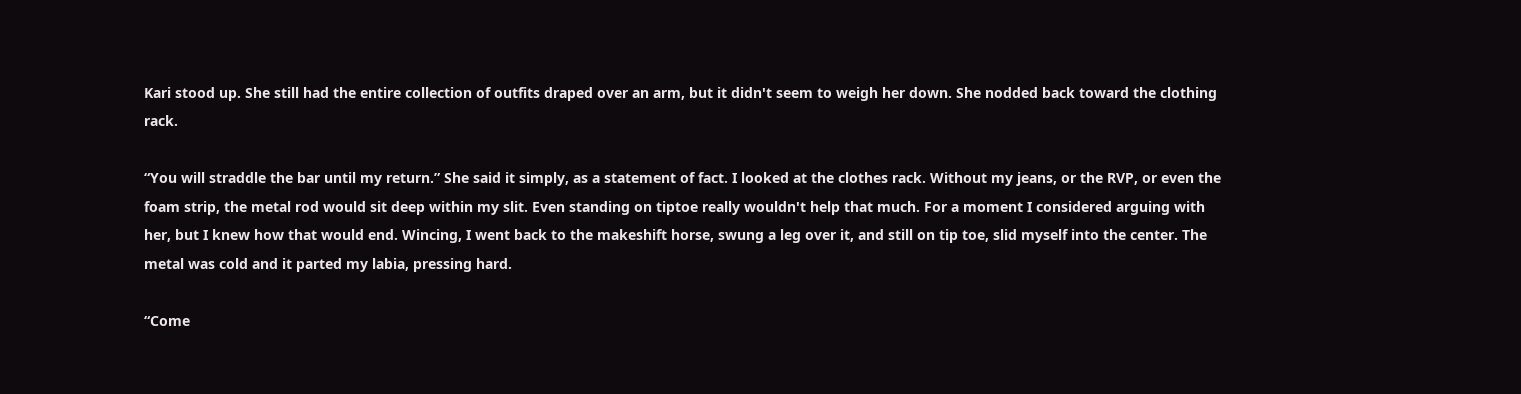Kari stood up. She still had the entire collection of outfits draped over an arm, but it didn't seem to weigh her down. She nodded back toward the clothing rack.

“You will straddle the bar until my return.” She said it simply, as a statement of fact. I looked at the clothes rack. Without my jeans, or the RVP, or even the foam strip, the metal rod would sit deep within my slit. Even standing on tiptoe really wouldn't help that much. For a moment I considered arguing with her, but I knew how that would end. Wincing, I went back to the makeshift horse, swung a leg over it, and still on tip toe, slid myself into the center. The metal was cold and it parted my labia, pressing hard.

“Come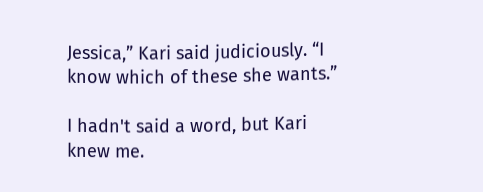Jessica,” Kari said judiciously. “I know which of these she wants.”

I hadn't said a word, but Kari knew me.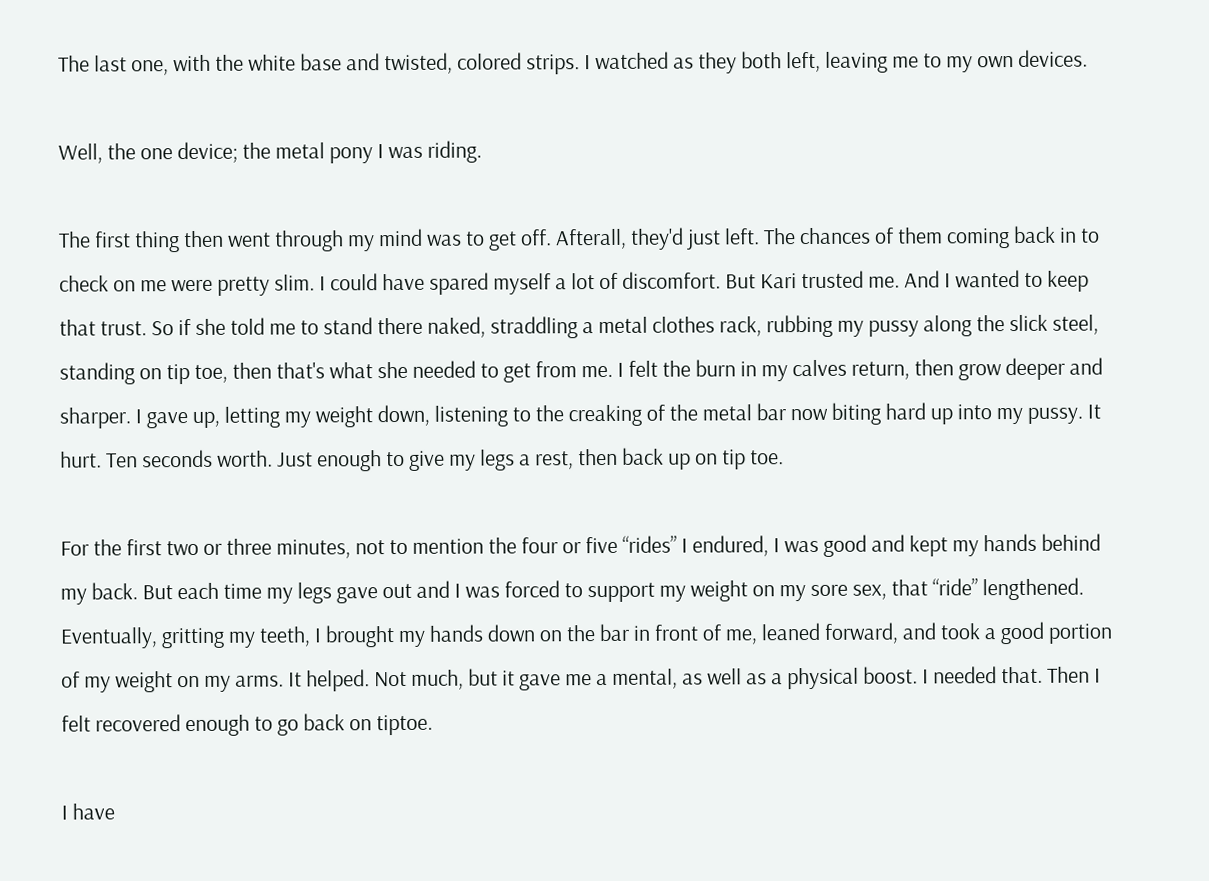The last one, with the white base and twisted, colored strips. I watched as they both left, leaving me to my own devices.

Well, the one device; the metal pony I was riding.

The first thing then went through my mind was to get off. Afterall, they'd just left. The chances of them coming back in to check on me were pretty slim. I could have spared myself a lot of discomfort. But Kari trusted me. And I wanted to keep that trust. So if she told me to stand there naked, straddling a metal clothes rack, rubbing my pussy along the slick steel, standing on tip toe, then that's what she needed to get from me. I felt the burn in my calves return, then grow deeper and sharper. I gave up, letting my weight down, listening to the creaking of the metal bar now biting hard up into my pussy. It hurt. Ten seconds worth. Just enough to give my legs a rest, then back up on tip toe.

For the first two or three minutes, not to mention the four or five “rides” I endured, I was good and kept my hands behind my back. But each time my legs gave out and I was forced to support my weight on my sore sex, that “ride” lengthened. Eventually, gritting my teeth, I brought my hands down on the bar in front of me, leaned forward, and took a good portion of my weight on my arms. It helped. Not much, but it gave me a mental, as well as a physical boost. I needed that. Then I felt recovered enough to go back on tiptoe.

I have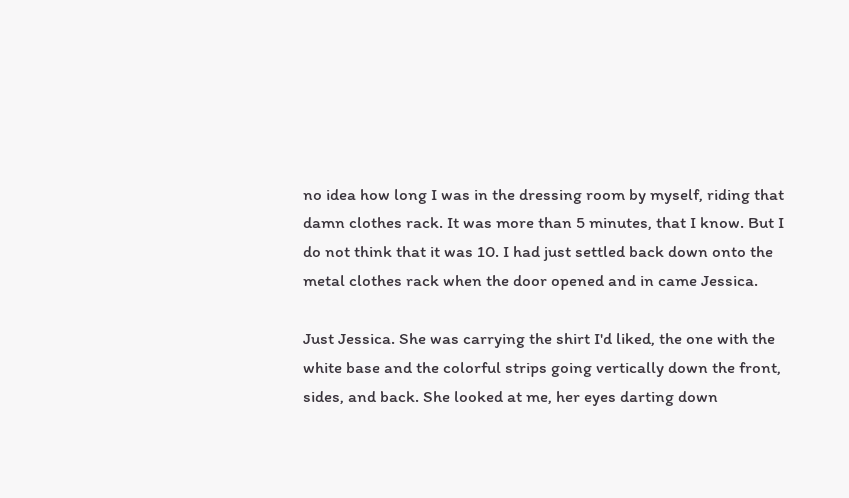no idea how long I was in the dressing room by myself, riding that damn clothes rack. It was more than 5 minutes, that I know. But I do not think that it was 10. I had just settled back down onto the metal clothes rack when the door opened and in came Jessica.

Just Jessica. She was carrying the shirt I'd liked, the one with the white base and the colorful strips going vertically down the front, sides, and back. She looked at me, her eyes darting down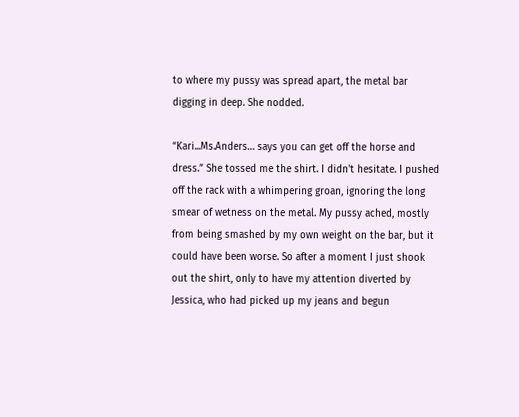to where my pussy was spread apart, the metal bar digging in deep. She nodded.

“Kari...Ms.Anders… says you can get off the horse and dress.” She tossed me the shirt. I didn't hesitate. I pushed off the rack with a whimpering groan, ignoring the long smear of wetness on the metal. My pussy ached, mostly from being smashed by my own weight on the bar, but it could have been worse. So after a moment I just shook out the shirt, only to have my attention diverted by Jessica, who had picked up my jeans and begun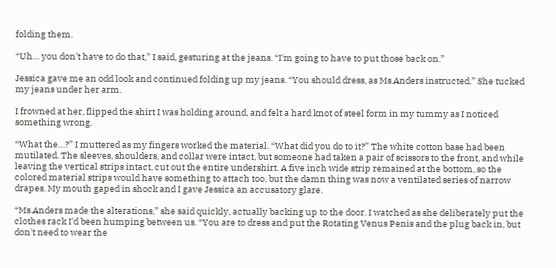folding them.

“Uh… you don't have to do that,” I said, gesturing at the jeans. “I'm going to have to put those back on.”

Jessica gave me an odd look and continued folding up my jeans. “You should dress, as Ms.Anders instructed.” She tucked my jeans under her arm.

I frowned at her, flipped the shirt I was holding around, and felt a hard knot of steel form in my tummy as I noticed something wrong.

“What the…?” I muttered as my fingers worked the material. “What did you do to it?” The white cotton base had been mutilated. The sleeves, shoulders, and collar were intact, but someone had taken a pair of scissors to the front, and while leaving the vertical strips intact, cut out the entire undershirt. A five inch wide strip remained at the bottom, so the colored material strips would have something to attach too, but the damn thing was now a ventilated series of narrow drapes. My mouth gaped in shock and I gave Jessica an accusatory glare.

“Ms.Anders made the alterations,” she said quickly, actually backing up to the door. I watched as she deliberately put the clothes rack I'd been humping between us. “You are to dress and put the Rotating Venus Penis and the plug back in, but don't need to wear the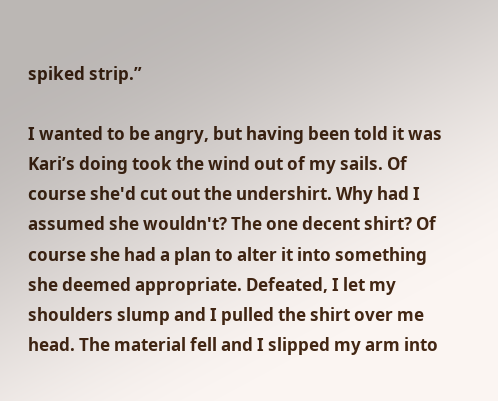spiked strip.”

I wanted to be angry, but having been told it was Kari’s doing took the wind out of my sails. Of course she'd cut out the undershirt. Why had I assumed she wouldn't? The one decent shirt? Of course she had a plan to alter it into something she deemed appropriate. Defeated, I let my shoulders slump and I pulled the shirt over me head. The material fell and I slipped my arm into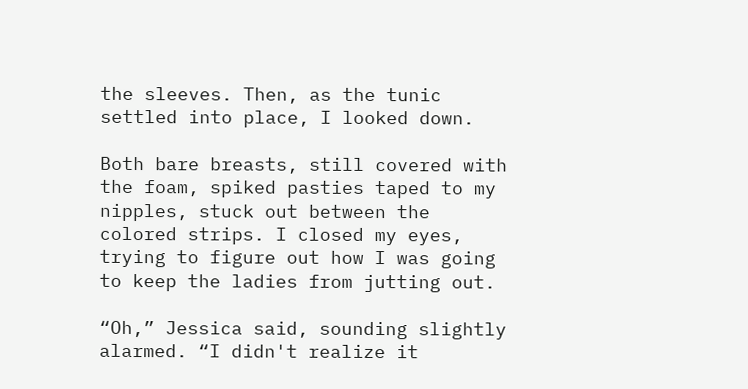the sleeves. Then, as the tunic settled into place, I looked down.

Both bare breasts, still covered with the foam, spiked pasties taped to my nipples, stuck out between the colored strips. I closed my eyes, trying to figure out how I was going to keep the ladies from jutting out.

“Oh,” Jessica said, sounding slightly alarmed. “I didn't realize it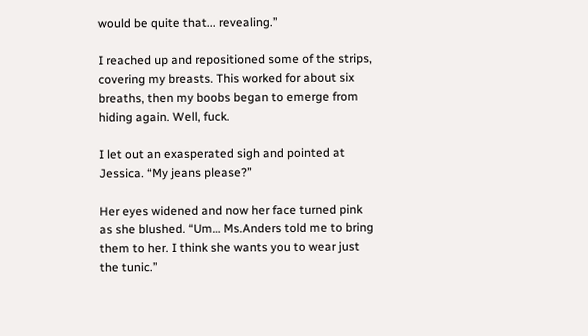would be quite that... revealing.”

I reached up and repositioned some of the strips, covering my breasts. This worked for about six breaths, then my boobs began to emerge from hiding again. Well, fuck.

I let out an exasperated sigh and pointed at Jessica. “My jeans please?”

Her eyes widened and now her face turned pink as she blushed. “Um… Ms.Anders told me to bring them to her. I think she wants you to wear just the tunic.”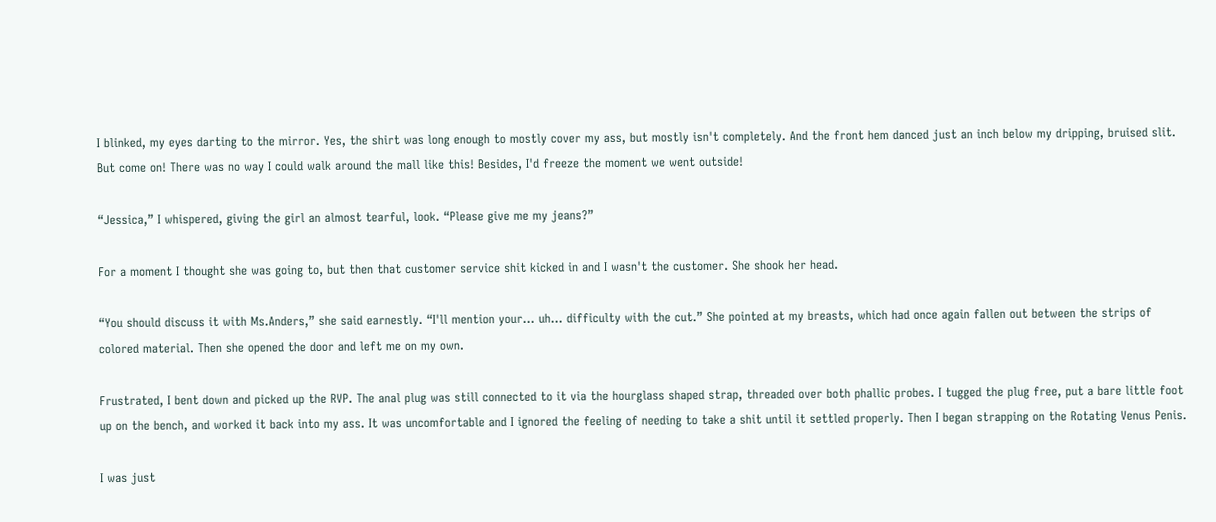I blinked, my eyes darting to the mirror. Yes, the shirt was long enough to mostly cover my ass, but mostly isn't completely. And the front hem danced just an inch below my dripping, bruised slit. But come on! There was no way I could walk around the mall like this! Besides, I'd freeze the moment we went outside!

“Jessica,” I whispered, giving the girl an almost tearful, look. “Please give me my jeans?”

For a moment I thought she was going to, but then that customer service shit kicked in and I wasn't the customer. She shook her head.

“You should discuss it with Ms.Anders,” she said earnestly. “I'll mention your… uh… difficulty with the cut.” She pointed at my breasts, which had once again fallen out between the strips of colored material. Then she opened the door and left me on my own.

Frustrated, I bent down and picked up the RVP. The anal plug was still connected to it via the hourglass shaped strap, threaded over both phallic probes. I tugged the plug free, put a bare little foot up on the bench, and worked it back into my ass. It was uncomfortable and I ignored the feeling of needing to take a shit until it settled properly. Then I began strapping on the Rotating Venus Penis.

I was just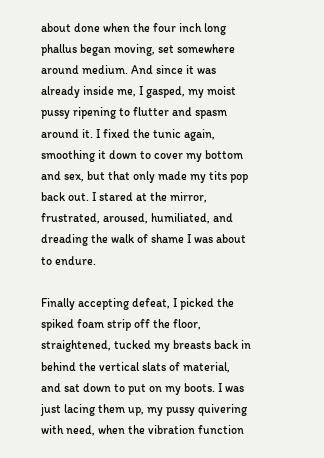about done when the four inch long phallus began moving, set somewhere around medium. And since it was already inside me, I gasped, my moist pussy ripening to flutter and spasm around it. I fixed the tunic again, smoothing it down to cover my bottom and sex, but that only made my tits pop back out. I stared at the mirror, frustrated, aroused, humiliated, and dreading the walk of shame I was about to endure.

Finally accepting defeat, I picked the spiked foam strip off the floor, straightened, tucked my breasts back in behind the vertical slats of material, and sat down to put on my boots. I was just lacing them up, my pussy quivering with need, when the vibration function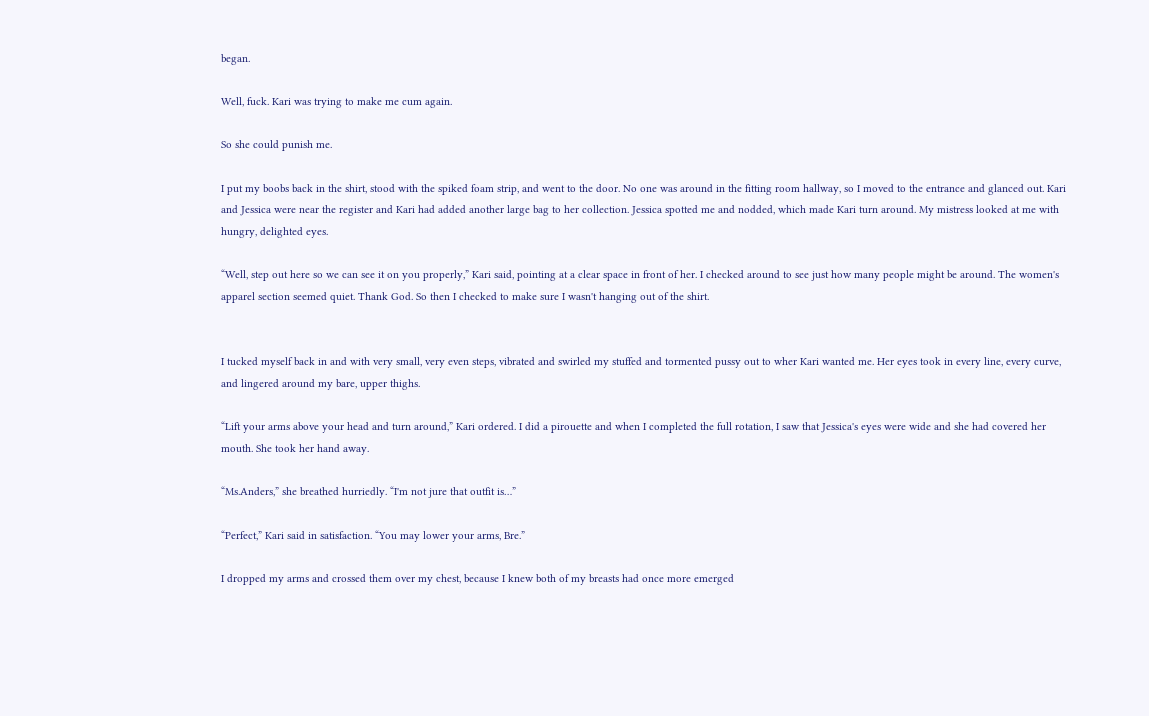began.

Well, fuck. Kari was trying to make me cum again.

So she could punish me.

I put my boobs back in the shirt, stood with the spiked foam strip, and went to the door. No one was around in the fitting room hallway, so I moved to the entrance and glanced out. Kari and Jessica were near the register and Kari had added another large bag to her collection. Jessica spotted me and nodded, which made Kari turn around. My mistress looked at me with hungry, delighted eyes.

“Well, step out here so we can see it on you properly,” Kari said, pointing at a clear space in front of her. I checked around to see just how many people might be around. The women's apparel section seemed quiet. Thank God. So then I checked to make sure I wasn't hanging out of the shirt.


I tucked myself back in and with very small, very even steps, vibrated and swirled my stuffed and tormented pussy out to wher Kari wanted me. Her eyes took in every line, every curve, and lingered around my bare, upper thighs.

“Lift your arms above your head and turn around,” Kari ordered. I did a pirouette and when I completed the full rotation, I saw that Jessica's eyes were wide and she had covered her mouth. She took her hand away.

“Ms.Anders,” she breathed hurriedly. “I'm not jure that outfit is…”

“Perfect,” Kari said in satisfaction. “You may lower your arms, Bre.”

I dropped my arms and crossed them over my chest, because I knew both of my breasts had once more emerged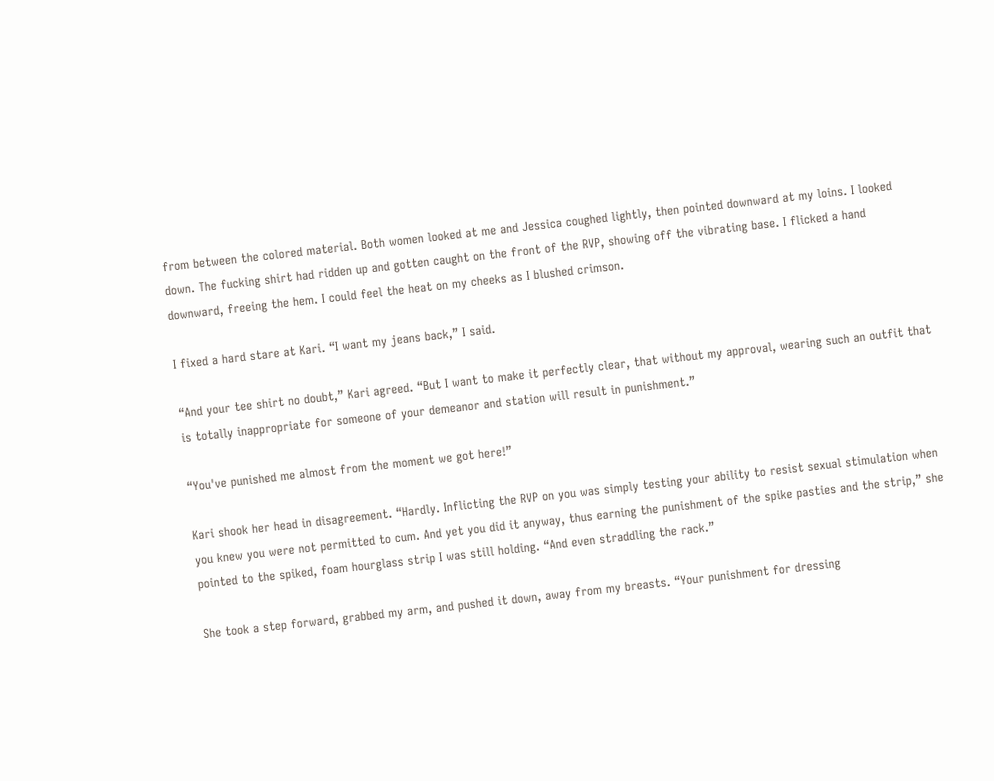from between the colored material. Both women looked at me and Jessica coughed lightly, then pointed downward at my loins. I looked down. The fucking shirt had ridden up and gotten caught on the front of the RVP, showing off the vibrating base. I flicked a hand downward, freeing the hem. I could feel the heat on my cheeks as I blushed crimson.

I fixed a hard stare at Kari. “I want my jeans back,” I said.

“And your tee shirt no doubt,” Kari agreed. “But I want to make it perfectly clear, that without my approval, wearing such an outfit that is totally inappropriate for someone of your demeanor and station will result in punishment.”

“You've punished me almost from the moment we got here!”

Kari shook her head in disagreement. “Hardly. Inflicting the RVP on you was simply testing your ability to resist sexual stimulation when you knew you were not permitted to cum. And yet you did it anyway, thus earning the punishment of the spike pasties and the strip,” she pointed to the spiked, foam hourglass strip I was still holding. “And even straddling the rack.”

She took a step forward, grabbed my arm, and pushed it down, away from my breasts. “Your punishment for dressing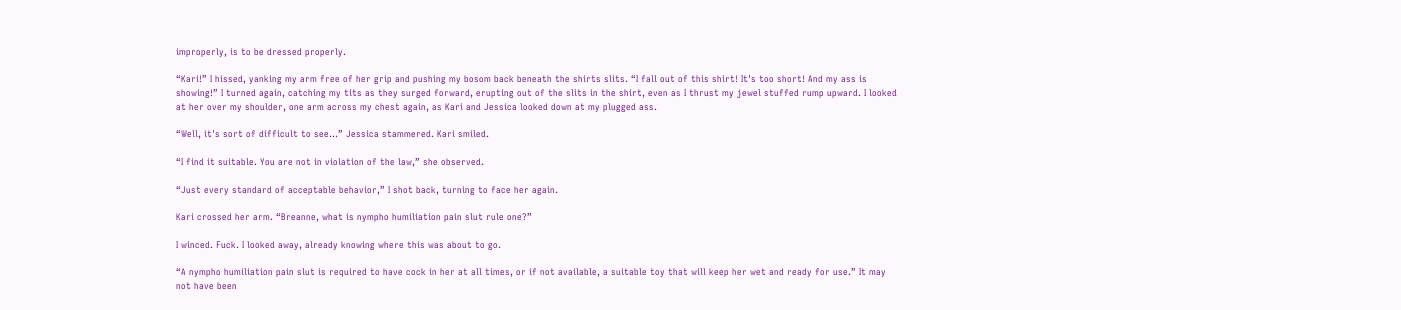improperly, is to be dressed properly.

“Kari!” I hissed, yanking my arm free of her grip and pushing my bosom back beneath the shirts slits. “I fall out of this shirt! It's too short! And my ass is showing!” I turned again, catching my tits as they surged forward, erupting out of the slits in the shirt, even as I thrust my jewel stuffed rump upward. I looked at her over my shoulder, one arm across my chest again, as Kari and Jessica looked down at my plugged ass.

“Well, it's sort of difficult to see…” Jessica stammered. Kari smiled.

“I find it suitable. You are not in violation of the law,” she observed.

“Just every standard of acceptable behavior,” I shot back, turning to face her again.

Kari crossed her arm. “Breanne, what is nympho humiliation pain slut rule one?”

I winced. Fuck. I looked away, already knowing where this was about to go.

“A nympho humiliation pain slut is required to have cock in her at all times, or if not available, a suitable toy that will keep her wet and ready for use.” It may not have been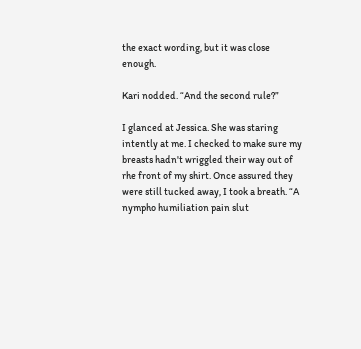the exact wording, but it was close enough.

Kari nodded. “And the second rule?”

I glanced at Jessica. She was staring intently at me. I checked to make sure my breasts hadn't wriggled their way out of rhe front of my shirt. Once assured they were still tucked away, I took a breath. “A nympho humiliation pain slut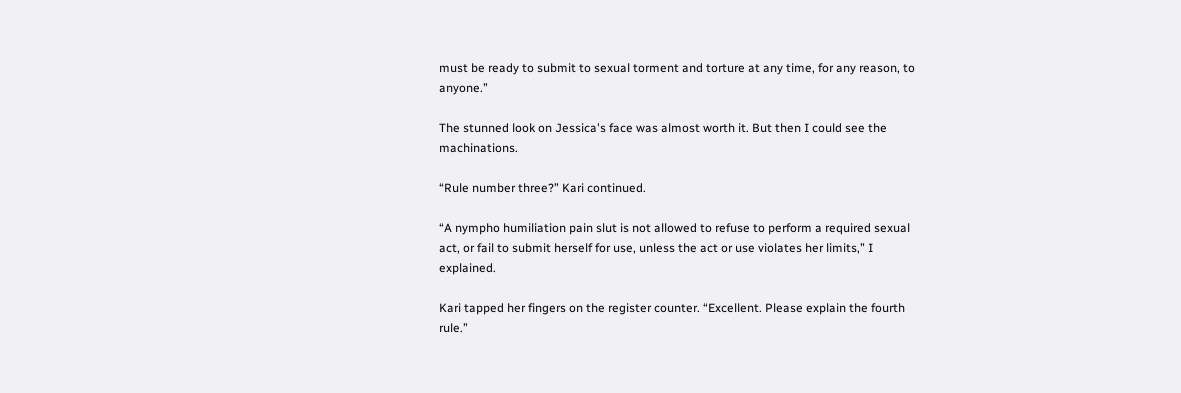must be ready to submit to sexual torment and torture at any time, for any reason, to anyone.”

The stunned look on Jessica's face was almost worth it. But then I could see the machinations.

“Rule number three?” Kari continued.

“A nympho humiliation pain slut is not allowed to refuse to perform a required sexual act, or fail to submit herself for use, unless the act or use violates her limits,” I explained.

Kari tapped her fingers on the register counter. “Excellent. Please explain the fourth rule.”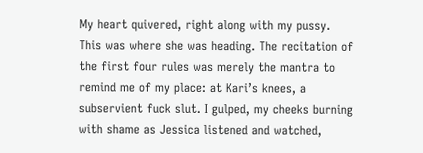My heart quivered, right along with my pussy. This was where she was heading. The recitation of the first four rules was merely the mantra to remind me of my place: at Kari’s knees, a subservient fuck slut. I gulped, my cheeks burning with shame as Jessica listened and watched,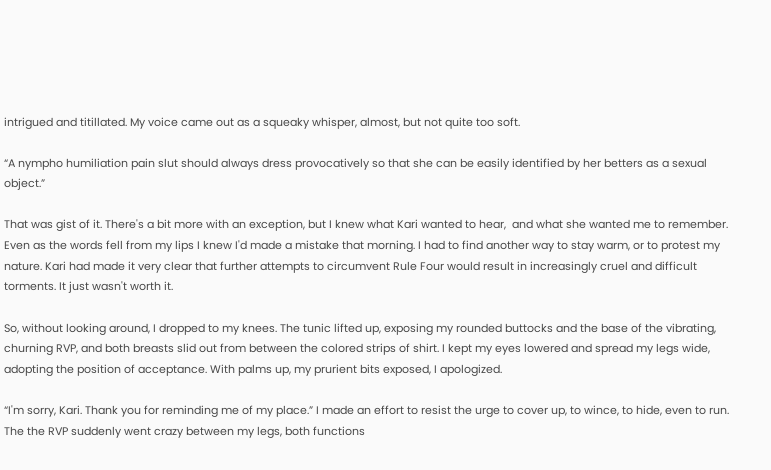intrigued and titillated. My voice came out as a squeaky whisper, almost, but not quite too soft.

“A nympho humiliation pain slut should always dress provocatively so that she can be easily identified by her betters as a sexual object.”

That was gist of it. There's a bit more with an exception, but I knew what Kari wanted to hear,  and what she wanted me to remember. Even as the words fell from my lips I knew I'd made a mistake that morning. I had to find another way to stay warm, or to protest my nature. Kari had made it very clear that further attempts to circumvent Rule Four would result in increasingly cruel and difficult torments. It just wasn't worth it.

So, without looking around, I dropped to my knees. The tunic lifted up, exposing my rounded buttocks and the base of the vibrating, churning RVP, and both breasts slid out from between the colored strips of shirt. I kept my eyes lowered and spread my legs wide, adopting the position of acceptance. With palms up, my prurient bits exposed, I apologized.

“I'm sorry, Kari. Thank you for reminding me of my place.” I made an effort to resist the urge to cover up, to wince, to hide, even to run. The the RVP suddenly went crazy between my legs, both functions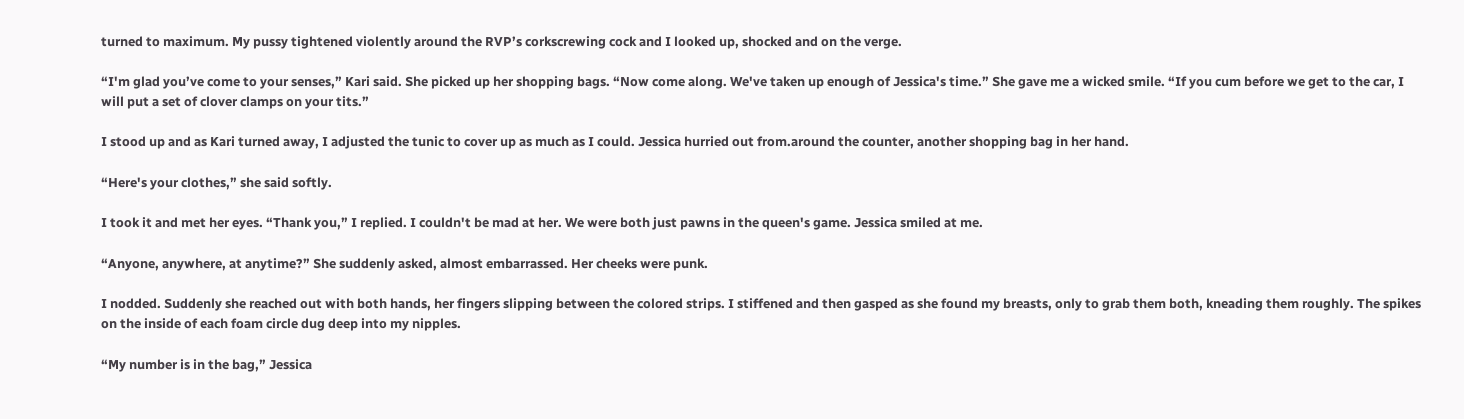turned to maximum. My pussy tightened violently around the RVP’s corkscrewing cock and I looked up, shocked and on the verge.

“I'm glad you’ve come to your senses,” Kari said. She picked up her shopping bags. “Now come along. We've taken up enough of Jessica's time.” She gave me a wicked smile. “If you cum before we get to the car, I will put a set of clover clamps on your tits.”

I stood up and as Kari turned away, I adjusted the tunic to cover up as much as I could. Jessica hurried out from.around the counter, another shopping bag in her hand.

“Here's your clothes,” she said softly.

I took it and met her eyes. “Thank you,” I replied. I couldn't be mad at her. We were both just pawns in the queen's game. Jessica smiled at me.

“Anyone, anywhere, at anytime?” She suddenly asked, almost embarrassed. Her cheeks were punk.

I nodded. Suddenly she reached out with both hands, her fingers slipping between the colored strips. I stiffened and then gasped as she found my breasts, only to grab them both, kneading them roughly. The spikes on the inside of each foam circle dug deep into my nipples.

“My number is in the bag,” Jessica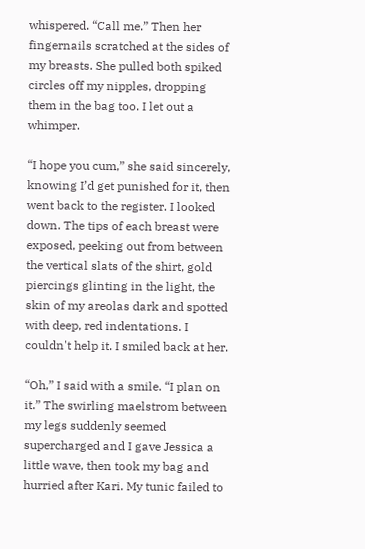whispered. “Call me.” Then her fingernails scratched at the sides of my breasts. She pulled both spiked circles off my nipples, dropping them in the bag too. I let out a whimper.

“I hope you cum,” she said sincerely, knowing I’d get punished for it, then went back to the register. I looked down. The tips of each breast were exposed, peeking out from between the vertical slats of the shirt, gold piercings glinting in the light, the skin of my areolas dark and spotted with deep, red indentations. I couldn't help it. I smiled back at her.

“Oh,” I said with a smile. “I plan on it.” The swirling maelstrom between my legs suddenly seemed supercharged and I gave Jessica a little wave, then took my bag and hurried after Kari. My tunic failed to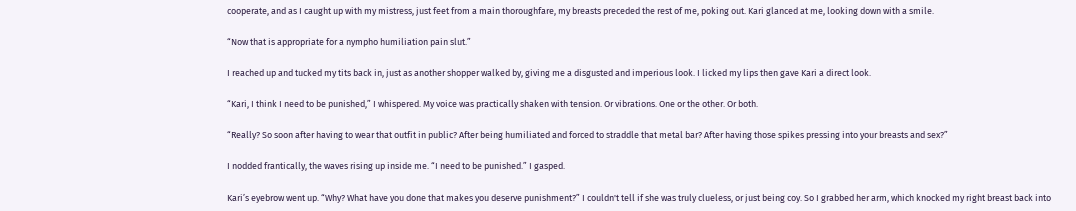cooperate, and as I caught up with my mistress, just feet from a main thoroughfare, my breasts preceded the rest of me, poking out. Kari glanced at me, looking down with a smile.

“Now that is appropriate for a nympho humiliation pain slut.”

I reached up and tucked my tits back in, just as another shopper walked by, giving me a disgusted and imperious look. I licked my lips then gave Kari a direct look.

“Kari, I think I need to be punished,” I whispered. My voice was practically shaken with tension. Or vibrations. One or the other. Or both.

“Really? So soon after having to wear that outfit in public? After being humiliated and forced to straddle that metal bar? After having those spikes pressing into your breasts and sex?”

I nodded frantically, the waves rising up inside me. “I need to be punished.” I gasped.

Kari’s eyebrow went up. “Why? What have you done that makes you deserve punishment?” I couldn't tell if she was truly clueless, or just being coy. So I grabbed her arm, which knocked my right breast back into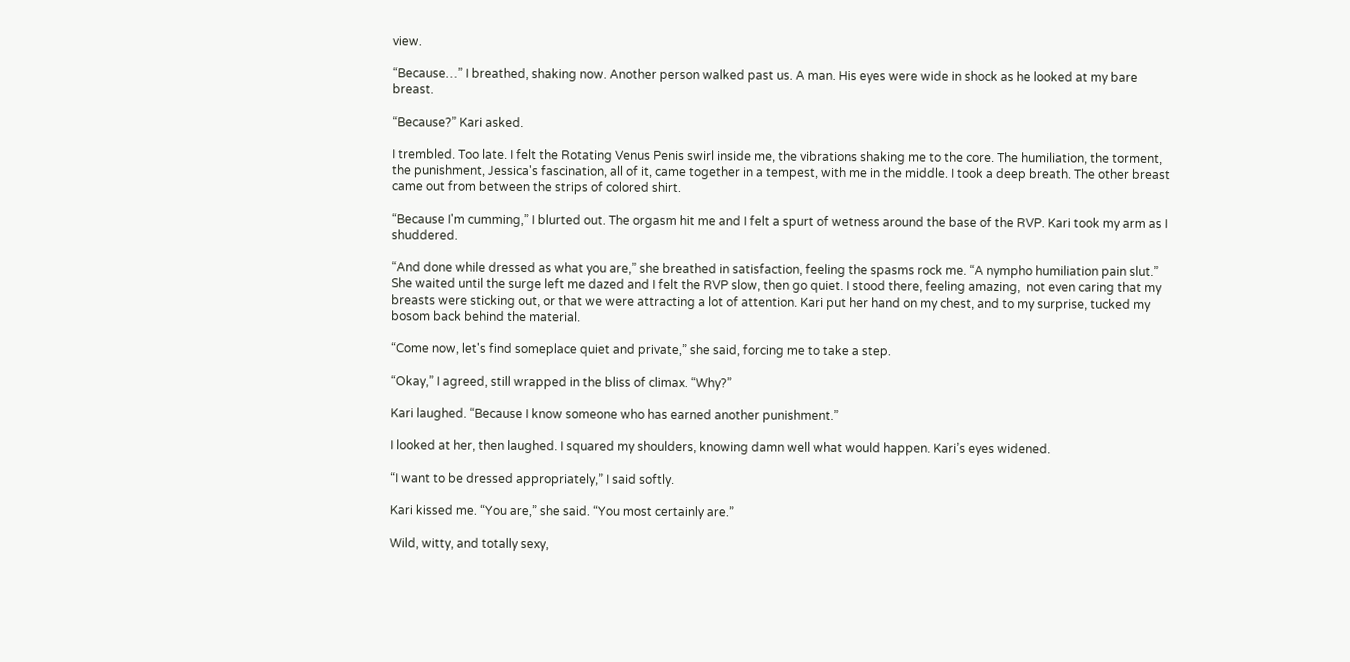view.

“Because…” I breathed, shaking now. Another person walked past us. A man. His eyes were wide in shock as he looked at my bare breast.

“Because?” Kari asked.

I trembled. Too late. I felt the Rotating Venus Penis swirl inside me, the vibrations shaking me to the core. The humiliation, the torment, the punishment, Jessica's fascination, all of it, came together in a tempest, with me in the middle. I took a deep breath. The other breast came out from between the strips of colored shirt.

“Because I'm cumming,” I blurted out. The orgasm hit me and I felt a spurt of wetness around the base of the RVP. Kari took my arm as I shuddered.

“And done while dressed as what you are,” she breathed in satisfaction, feeling the spasms rock me. “A nympho humiliation pain slut.” She waited until the surge left me dazed and I felt the RVP slow, then go quiet. I stood there, feeling amazing,  not even caring that my breasts were sticking out, or that we were attracting a lot of attention. Kari put her hand on my chest, and to my surprise, tucked my bosom back behind the material.

“Come now, let's find someplace quiet and private,” she said, forcing me to take a step.

“Okay,” I agreed, still wrapped in the bliss of climax. “Why?”

Kari laughed. “Because I know someone who has earned another punishment.”

I looked at her, then laughed. I squared my shoulders, knowing damn well what would happen. Kari’s eyes widened.

“I want to be dressed appropriately,” I said softly.

Kari kissed me. “You are,” she said. “You most certainly are.”

Wild, witty, and totally sexy,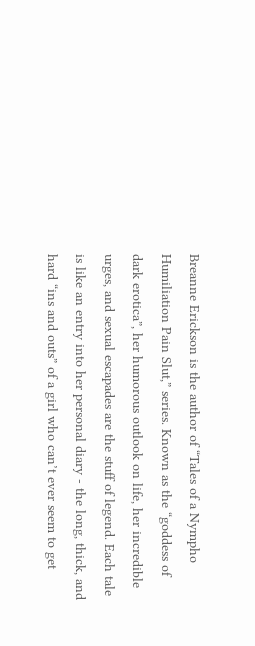Breanne Erickson is the author of “Tales of a Nympho Humiliation Pain Slut,” series. Known as the “goddess of dark erotica”, her humorous outlook on life, her incredible urges, and sexual escapades are the stuff of legend. Each tale is like an entry into her personal diary - the long, thick, and hard “ins and outs” of a girl who can’t ever seem to get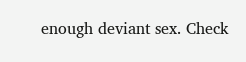enough deviant sex. Check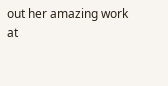out her amazing work at